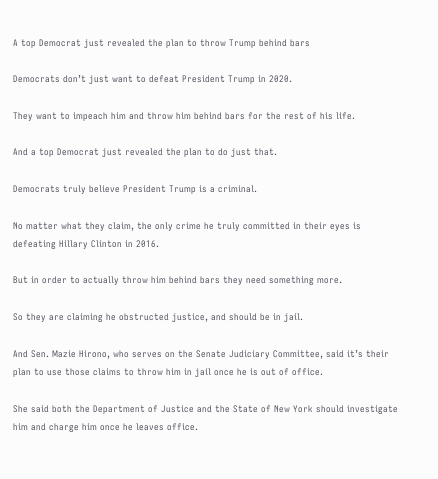A top Democrat just revealed the plan to throw Trump behind bars

Democrats don’t just want to defeat President Trump in 2020.

They want to impeach him and throw him behind bars for the rest of his life.

And a top Democrat just revealed the plan to do just that.

Democrats truly believe President Trump is a criminal.

No matter what they claim, the only crime he truly committed in their eyes is defeating Hillary Clinton in 2016.

But in order to actually throw him behind bars they need something more.

So they are claiming he obstructed justice, and should be in jail.

And Sen. Mazie Hirono, who serves on the Senate Judiciary Committee, said it’s their plan to use those claims to throw him in jail once he is out of office.

She said both the Department of Justice and the State of New York should investigate him and charge him once he leaves office.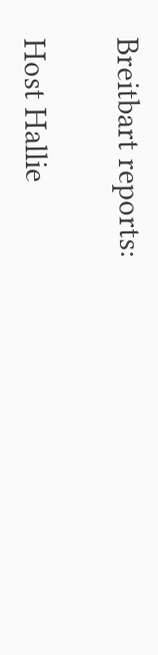Breitbart reports:

Host Hallie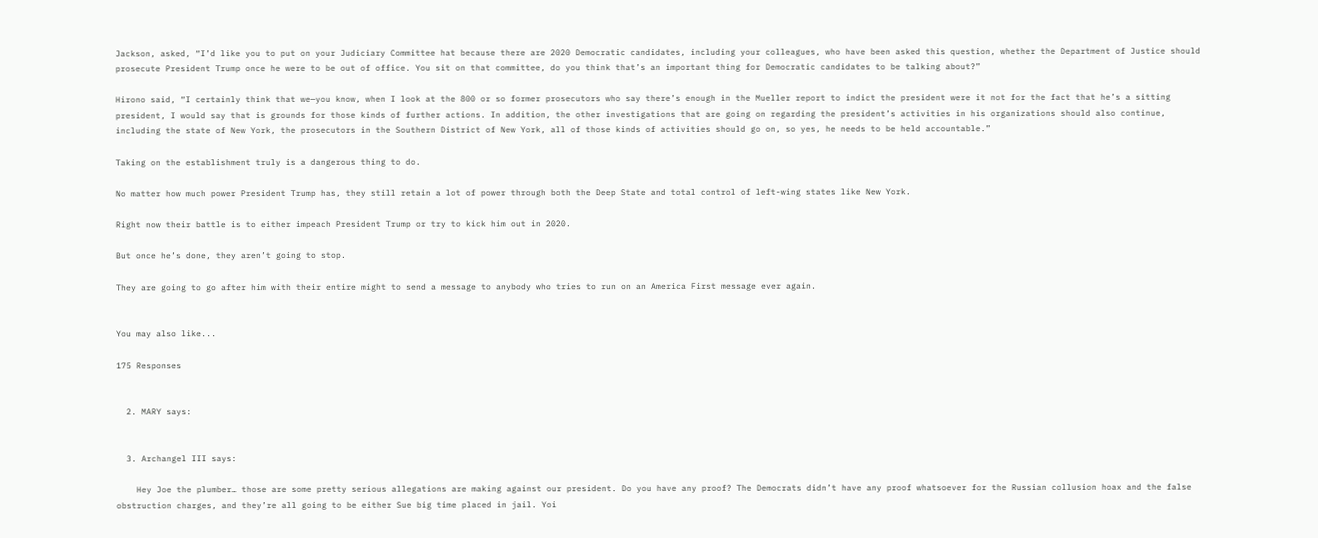Jackson, asked, “I’d like you to put on your Judiciary Committee hat because there are 2020 Democratic candidates, including your colleagues, who have been asked this question, whether the Department of Justice should prosecute President Trump once he were to be out of office. You sit on that committee, do you think that’s an important thing for Democratic candidates to be talking about?”

Hirono said, “I certainly think that we—you know, when I look at the 800 or so former prosecutors who say there’s enough in the Mueller report to indict the president were it not for the fact that he’s a sitting president, I would say that is grounds for those kinds of further actions. In addition, the other investigations that are going on regarding the president’s activities in his organizations should also continue, including the state of New York, the prosecutors in the Southern District of New York, all of those kinds of activities should go on, so yes, he needs to be held accountable.”

Taking on the establishment truly is a dangerous thing to do.

No matter how much power President Trump has, they still retain a lot of power through both the Deep State and total control of left-wing states like New York.

Right now their battle is to either impeach President Trump or try to kick him out in 2020.

But once he’s done, they aren’t going to stop.

They are going to go after him with their entire might to send a message to anybody who tries to run on an America First message ever again.


You may also like...

175 Responses


  2. MARY says:


  3. Archangel III says:

    Hey Joe the plumber… those are some pretty serious allegations are making against our president. Do you have any proof? The Democrats didn’t have any proof whatsoever for the Russian collusion hoax and the false obstruction charges, and they’re all going to be either Sue big time placed in jail. Yoi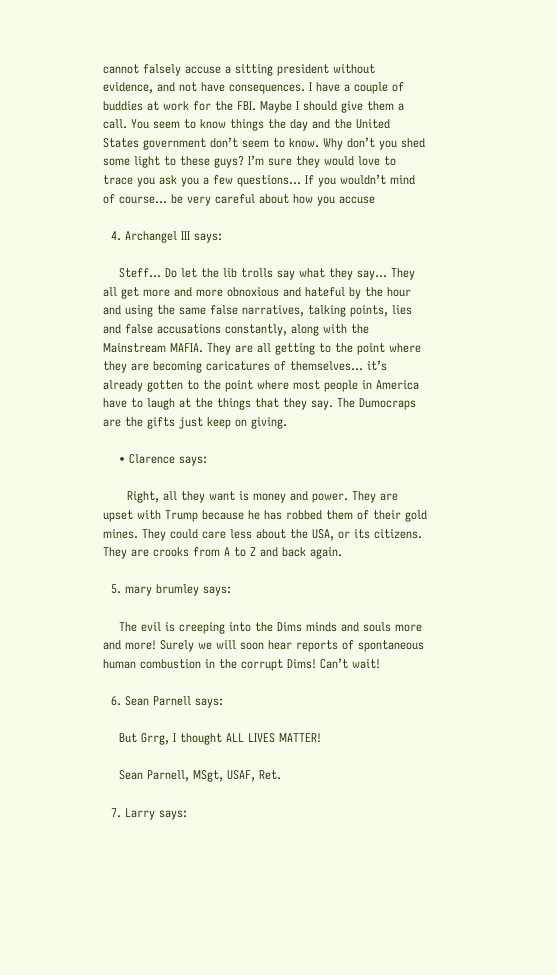cannot falsely accuse a sitting president without evidence, and not have consequences. I have a couple of buddies at work for the FBI. Maybe I should give them a call. You seem to know things the day and the United States government don’t seem to know. Why don’t you shed some light to these guys? I’m sure they would love to trace you ask you a few questions… If you wouldn’t mind of course… be very careful about how you accuse

  4. Archangel III says:

    Steff… Do let the lib trolls say what they say… They all get more and more obnoxious and hateful by the hour and using the same false narratives, talking points, lies and false accusations constantly, along with the Mainstream MAFIA. They are all getting to the point where they are becoming caricatures of themselves… it’s already gotten to the point where most people in America have to laugh at the things that they say. The Dumocraps are the gifts just keep on giving.

    • Clarence says:

      Right, all they want is money and power. They are upset with Trump because he has robbed them of their gold mines. They could care less about the USA, or its citizens. They are crooks from A to Z and back again.

  5. mary brumley says:

    The evil is creeping into the Dims minds and souls more and more! Surely we will soon hear reports of spontaneous human combustion in the corrupt Dims! Can’t wait!

  6. Sean Parnell says:

    But Grrg, I thought ALL LIVES MATTER!

    Sean Parnell, MSgt, USAF, Ret.

  7. Larry says: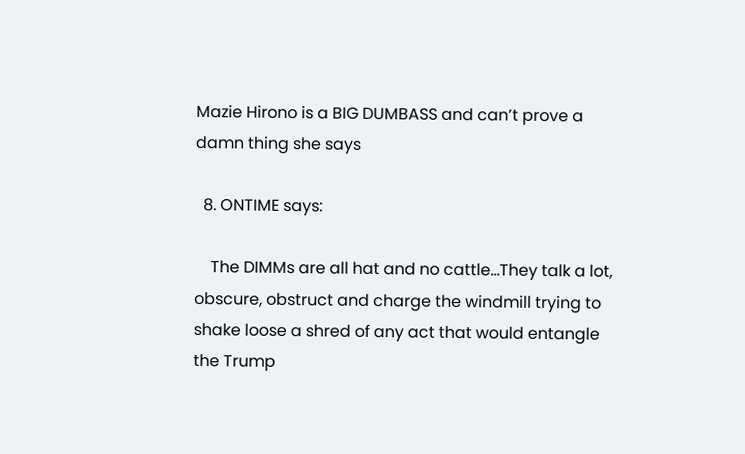Mazie Hirono is a BIG DUMBASS and can’t prove a damn thing she says

  8. ONTIME says:

    The DIMMs are all hat and no cattle…They talk a lot, obscure, obstruct and charge the windmill trying to shake loose a shred of any act that would entangle the Trump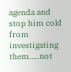agenda and stop him cold from investigating them…..not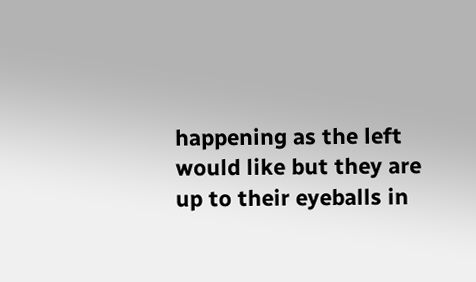happening as the left would like but they are up to their eyeballs in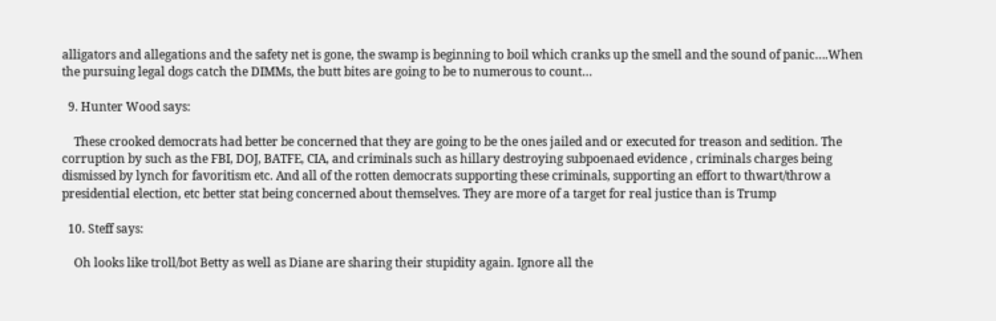alligators and allegations and the safety net is gone, the swamp is beginning to boil which cranks up the smell and the sound of panic….When the pursuing legal dogs catch the DIMMs, the butt bites are going to be to numerous to count…

  9. Hunter Wood says:

    These crooked democrats had better be concerned that they are going to be the ones jailed and or executed for treason and sedition. The corruption by such as the FBI, DOJ, BATFE, CIA, and criminals such as hillary destroying subpoenaed evidence , criminals charges being dismissed by lynch for favoritism etc. And all of the rotten democrats supporting these criminals, supporting an effort to thwart/throw a presidential election, etc better stat being concerned about themselves. They are more of a target for real justice than is Trump

  10. Steff says:

    Oh looks like troll/bot Betty as well as Diane are sharing their stupidity again. Ignore all the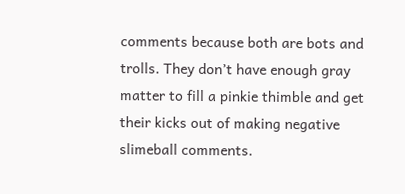comments because both are bots and trolls. They don’t have enough gray matter to fill a pinkie thimble and get their kicks out of making negative slimeball comments.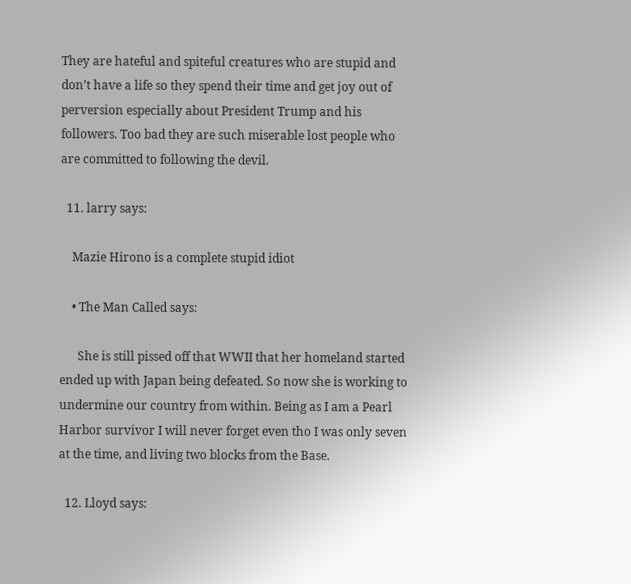They are hateful and spiteful creatures who are stupid and don’t have a life so they spend their time and get joy out of perversion especially about President Trump and his followers. Too bad they are such miserable lost people who are committed to following the devil.

  11. larry says:

    Mazie Hirono is a complete stupid idiot

    • The Man Called says:

      She is still pissed off that WWII that her homeland started ended up with Japan being defeated. So now she is working to undermine our country from within. Being as I am a Pearl Harbor survivor I will never forget even tho I was only seven at the time, and living two blocks from the Base.

  12. Lloyd says: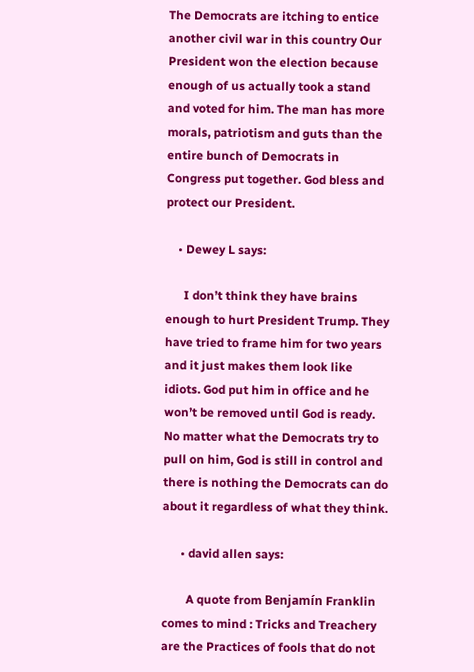The Democrats are itching to entice another civil war in this country Our President won the election because enough of us actually took a stand and voted for him. The man has more morals, patriotism and guts than the entire bunch of Democrats in Congress put together. God bless and protect our President.

    • Dewey L says:

      I don’t think they have brains enough to hurt President Trump. They have tried to frame him for two years and it just makes them look like idiots. God put him in office and he won’t be removed until God is ready. No matter what the Democrats try to pull on him, God is still in control and there is nothing the Democrats can do about it regardless of what they think.

      • david allen says:

        A quote from Benjamín Franklin comes to mind : Tricks and Treachery are the Practices of fools that do not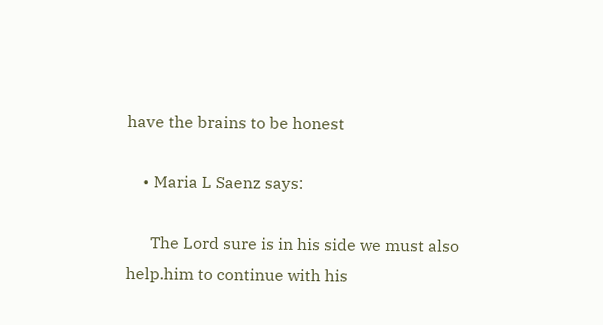have the brains to be honest

    • Maria L Saenz says:

      The Lord sure is in his side we must also help.him to continue with his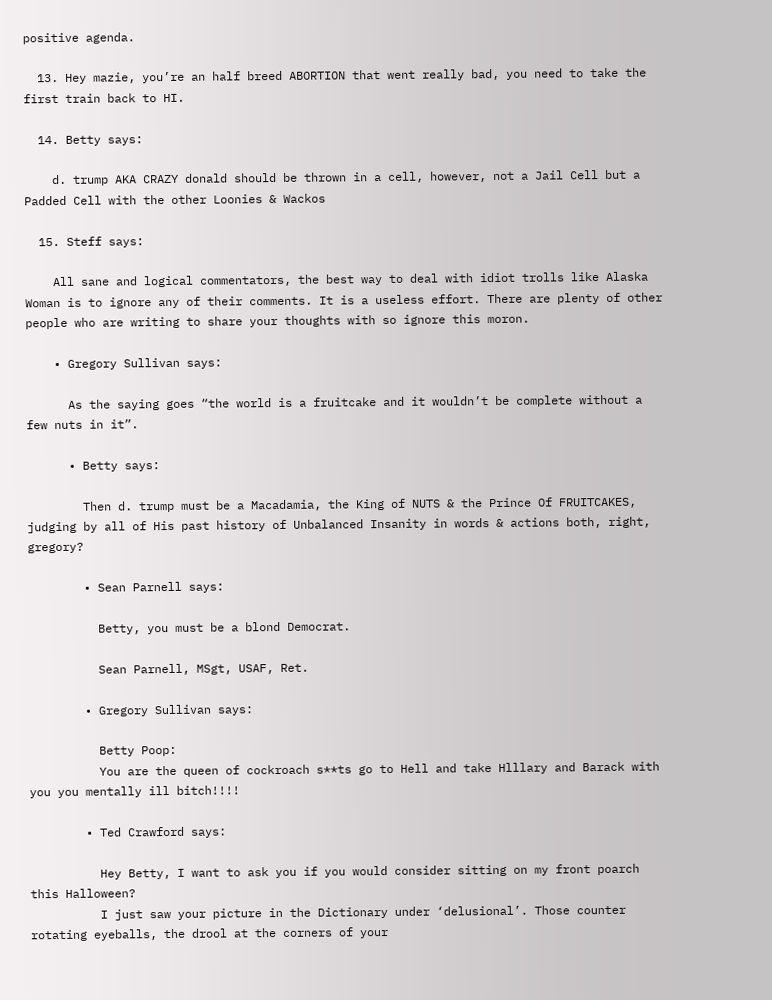positive agenda.

  13. Hey mazie, you’re an half breed ABORTION that went really bad, you need to take the first train back to HI.

  14. Betty says:

    d. trump AKA CRAZY donald should be thrown in a cell, however, not a Jail Cell but a Padded Cell with the other Loonies & Wackos

  15. Steff says:

    All sane and logical commentators, the best way to deal with idiot trolls like Alaska Woman is to ignore any of their comments. It is a useless effort. There are plenty of other people who are writing to share your thoughts with so ignore this moron.

    • Gregory Sullivan says:

      As the saying goes “the world is a fruitcake and it wouldn’t be complete without a few nuts in it”.

      • Betty says:

        Then d. trump must be a Macadamia, the King of NUTS & the Prince Of FRUITCAKES, judging by all of His past history of Unbalanced Insanity in words & actions both, right, gregory?

        • Sean Parnell says:

          Betty, you must be a blond Democrat.

          Sean Parnell, MSgt, USAF, Ret.

        • Gregory Sullivan says:

          Betty Poop:
          You are the queen of cockroach s**ts go to Hell and take Hlllary and Barack with you you mentally ill bitch!!!!

        • Ted Crawford says:

          Hey Betty, I want to ask you if you would consider sitting on my front poarch this Halloween?
          I just saw your picture in the Dictionary under ‘delusional’. Those counter rotating eyeballs, the drool at the corners of your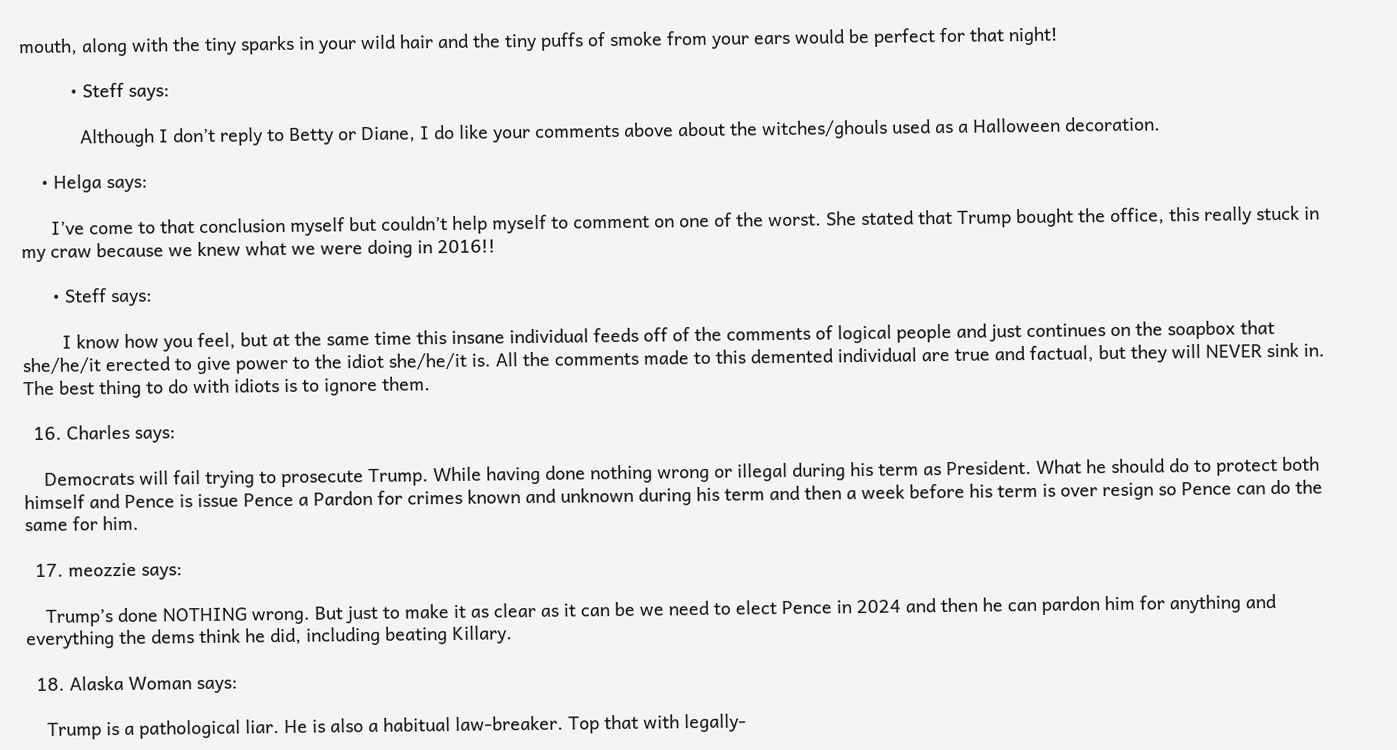mouth, along with the tiny sparks in your wild hair and the tiny puffs of smoke from your ears would be perfect for that night!

          • Steff says:

            Although I don’t reply to Betty or Diane, I do like your comments above about the witches/ghouls used as a Halloween decoration.

    • Helga says:

      I’ve come to that conclusion myself but couldn’t help myself to comment on one of the worst. She stated that Trump bought the office, this really stuck in my craw because we knew what we were doing in 2016!!

      • Steff says:

        I know how you feel, but at the same time this insane individual feeds off of the comments of logical people and just continues on the soapbox that she/he/it erected to give power to the idiot she/he/it is. All the comments made to this demented individual are true and factual, but they will NEVER sink in. The best thing to do with idiots is to ignore them.

  16. Charles says:

    Democrats will fail trying to prosecute Trump. While having done nothing wrong or illegal during his term as President. What he should do to protect both himself and Pence is issue Pence a Pardon for crimes known and unknown during his term and then a week before his term is over resign so Pence can do the same for him.

  17. meozzie says:

    Trump’s done NOTHING wrong. But just to make it as clear as it can be we need to elect Pence in 2024 and then he can pardon him for anything and everything the dems think he did, including beating Killary.

  18. Alaska Woman says:

    Trump is a pathological liar. He is also a habitual law-breaker. Top that with legally-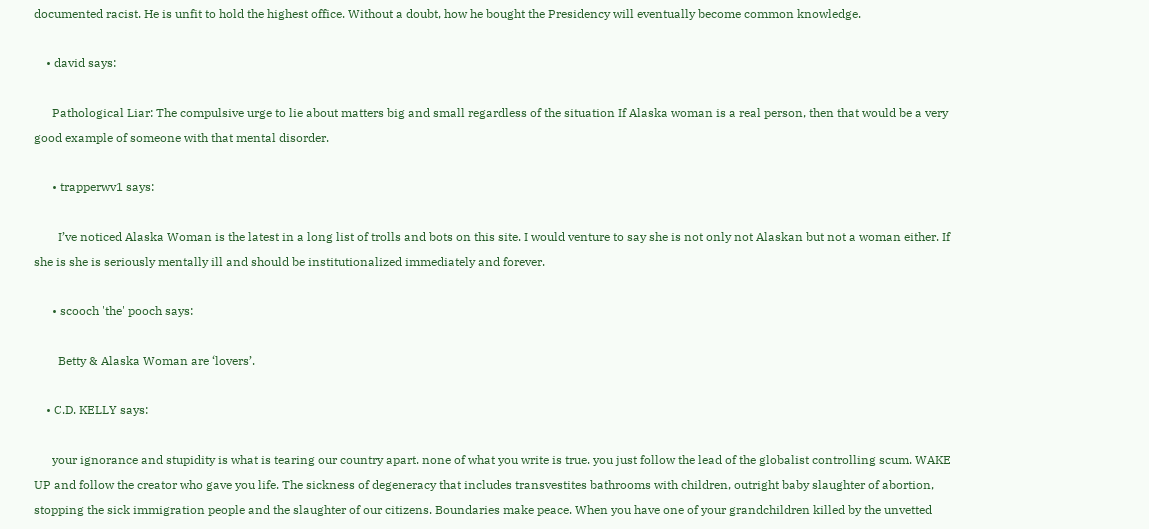documented racist. He is unfit to hold the highest office. Without a doubt, how he bought the Presidency will eventually become common knowledge.

    • david says:

      Pathological Liar: The compulsive urge to lie about matters big and small regardless of the situation If Alaska woman is a real person, then that would be a very good example of someone with that mental disorder.

      • trapperwv1 says:

        I’ve noticed Alaska Woman is the latest in a long list of trolls and bots on this site. I would venture to say she is not only not Alaskan but not a woman either. If she is she is seriously mentally ill and should be institutionalized immediately and forever.

      • scooch 'the' pooch says:

        Betty & Alaska Woman are ‘lovers’.

    • C.D. KELLY says:

      your ignorance and stupidity is what is tearing our country apart. none of what you write is true. you just follow the lead of the globalist controlling scum. WAKE UP and follow the creator who gave you life. The sickness of degeneracy that includes transvestites bathrooms with children, outright baby slaughter of abortion, stopping the sick immigration people and the slaughter of our citizens. Boundaries make peace. When you have one of your grandchildren killed by the unvetted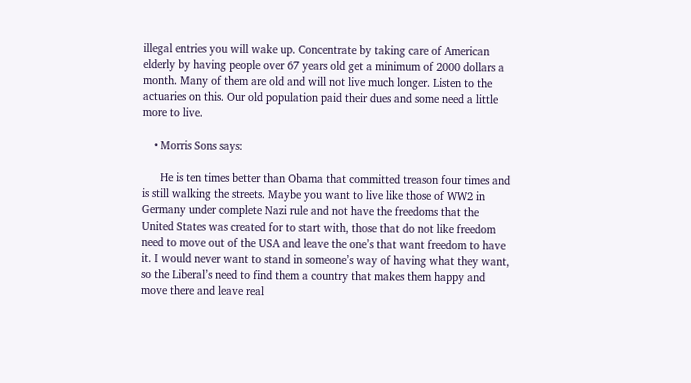illegal entries you will wake up. Concentrate by taking care of American elderly by having people over 67 years old get a minimum of 2000 dollars a month. Many of them are old and will not live much longer. Listen to the actuaries on this. Our old population paid their dues and some need a little more to live.

    • Morris Sons says:

      He is ten times better than Obama that committed treason four times and is still walking the streets. Maybe you want to live like those of WW2 in Germany under complete Nazi rule and not have the freedoms that the United States was created for to start with, those that do not like freedom need to move out of the USA and leave the one’s that want freedom to have it. I would never want to stand in someone’s way of having what they want, so the Liberal’s need to find them a country that makes them happy and move there and leave real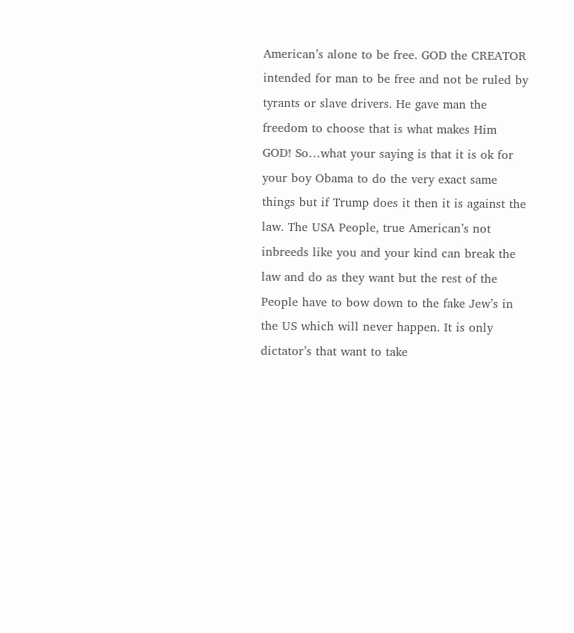American’s alone to be free. GOD the CREATOR intended for man to be free and not be ruled by tyrants or slave drivers. He gave man the freedom to choose that is what makes Him GOD! So…what your saying is that it is ok for your boy Obama to do the very exact same things but if Trump does it then it is against the law. The USA People, true American’s not inbreeds like you and your kind can break the law and do as they want but the rest of the People have to bow down to the fake Jew’s in the US which will never happen. It is only dictator’s that want to take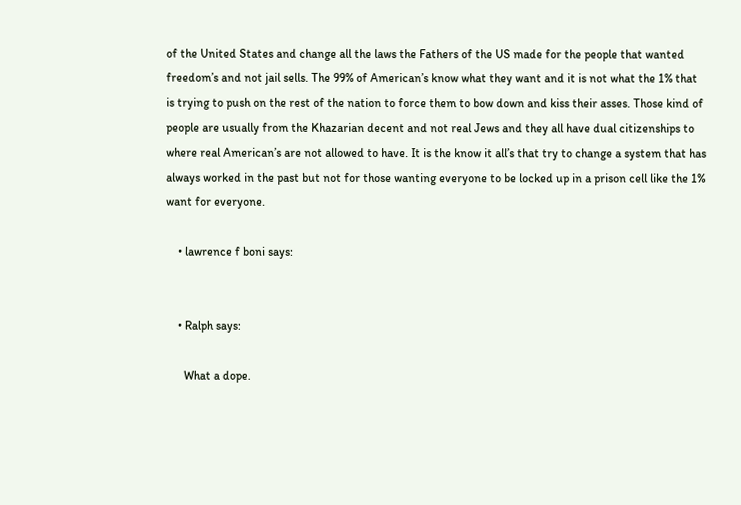of the United States and change all the laws the Fathers of the US made for the people that wanted freedom’s and not jail sells. The 99% of American’s know what they want and it is not what the 1% that is trying to push on the rest of the nation to force them to bow down and kiss their asses. Those kind of people are usually from the Khazarian decent and not real Jews and they all have dual citizenships to where real American’s are not allowed to have. It is the know it all’s that try to change a system that has always worked in the past but not for those wanting everyone to be locked up in a prison cell like the 1% want for everyone.

    • lawrence f boni says:


    • Ralph says:

      What a dope.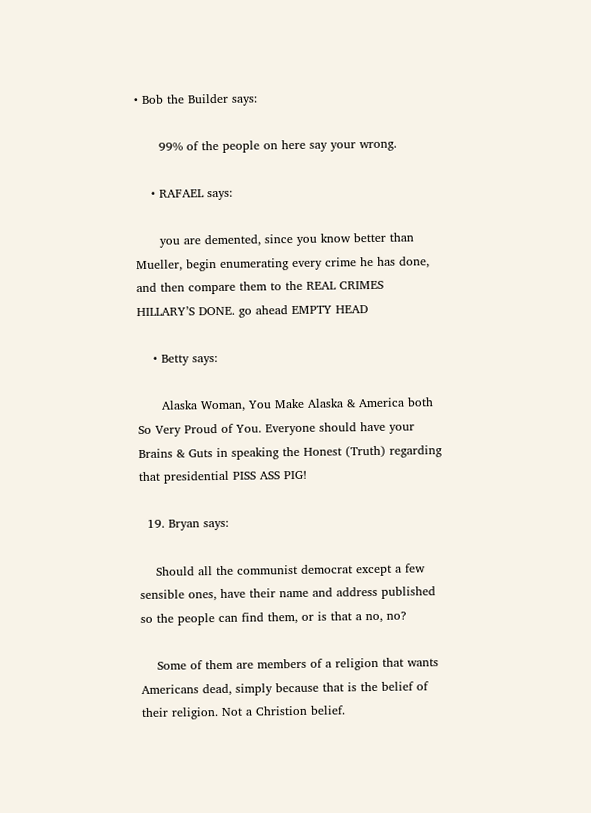• Bob the Builder says:

      99% of the people on here say your wrong.

    • RAFAEL says:

      you are demented, since you know better than Mueller, begin enumerating every crime he has done, and then compare them to the REAL CRIMES HILLARY’S DONE. go ahead EMPTY HEAD

    • Betty says:

      Alaska Woman, You Make Alaska & America both So Very Proud of You. Everyone should have your Brains & Guts in speaking the Honest (Truth) regarding that presidential PISS ASS PIG!

  19. Bryan says:

    Should all the communist democrat except a few sensible ones, have their name and address published so the people can find them, or is that a no, no?

    Some of them are members of a religion that wants Americans dead, simply because that is the belief of their religion. Not a Christion belief.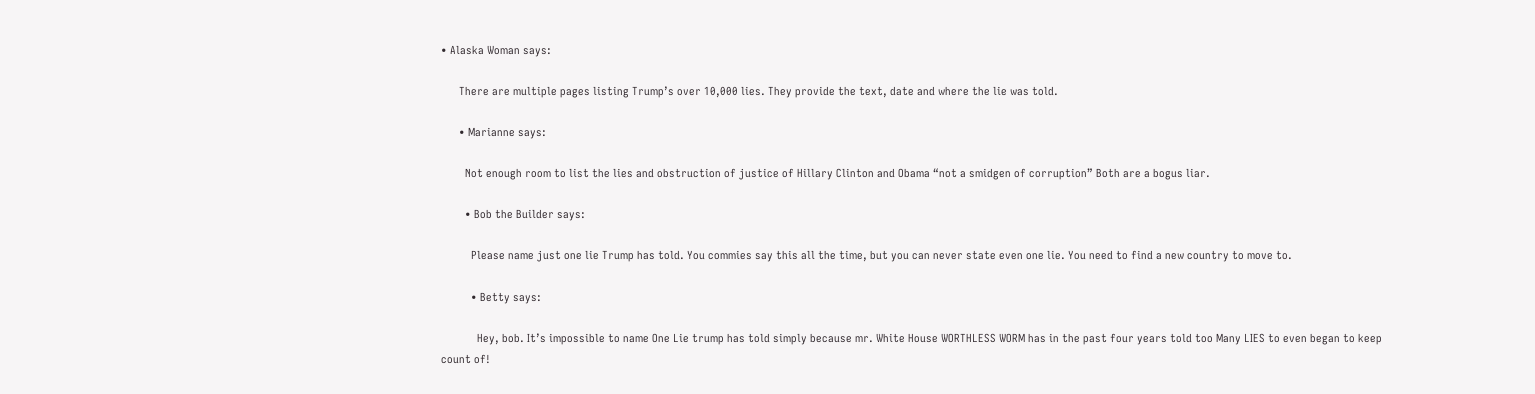• Alaska Woman says:

      There are multiple pages listing Trump’s over 10,000 lies. They provide the text, date and where the lie was told.

      • Marianne says:

        Not enough room to list the lies and obstruction of justice of Hillary Clinton and Obama “not a smidgen of corruption” Both are a bogus liar.

        • Bob the Builder says:

          Please name just one lie Trump has told. You commies say this all the time, but you can never state even one lie. You need to find a new country to move to.

          • Betty says:

            Hey, bob. It’s impossible to name One Lie trump has told simply because mr. White House WORTHLESS WORM has in the past four years told too Many LIES to even began to keep count of!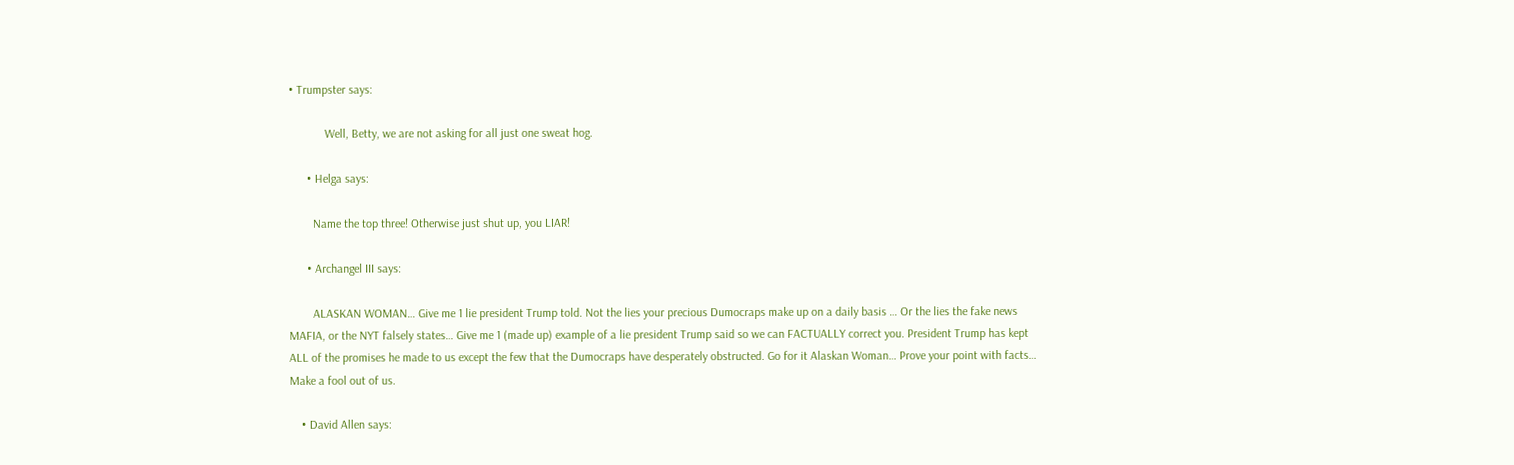• Trumpster says:

            Well, Betty, we are not asking for all just one sweat hog.

      • Helga says:

        Name the top three! Otherwise just shut up, you LIAR!

      • Archangel III says:

        ALASKAN WOMAN… Give me 1 lie president Trump told. Not the lies your precious Dumocraps make up on a daily basis … Or the lies the fake news MAFIA, or the NYT falsely states… Give me 1 (made up) example of a lie president Trump said so we can FACTUALLY correct you. President Trump has kept ALL of the promises he made to us except the few that the Dumocraps have desperately obstructed. Go for it Alaskan Woman… Prove your point with facts… Make a fool out of us.

    • David Allen says: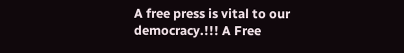A free press is vital to our democracy.!!! A Free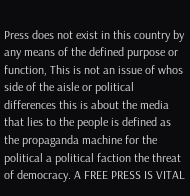Press does not exist in this country by any means of the defined purpose or function, This is not an issue of whos side of the aisle or political differences this is about the media that lies to the people is defined as the propaganda machine for the political a political faction the threat of democracy. A FREE PRESS IS VITAL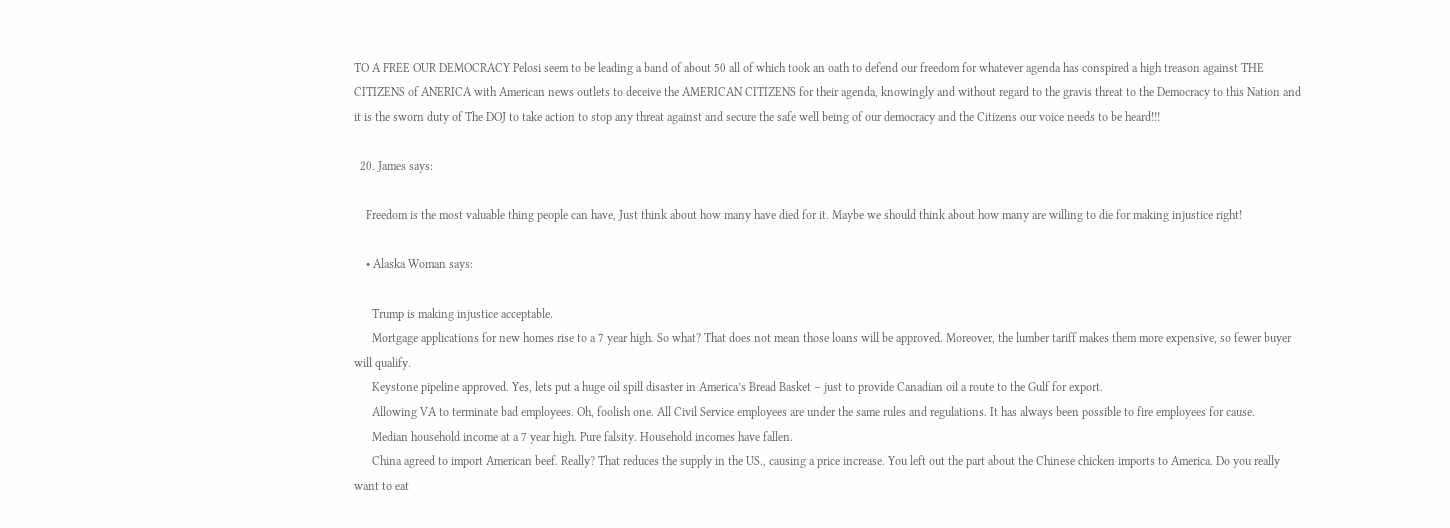TO A FREE OUR DEMOCRACY Pelosi seem to be leading a band of about 50 all of which took an oath to defend our freedom for whatever agenda has conspired a high treason against THE CITIZENS of ANERICA with American news outlets to deceive the AMERICAN CITIZENS for their agenda, knowingly and without regard to the gravis threat to the Democracy to this Nation and it is the sworn duty of The DOJ to take action to stop any threat against and secure the safe well being of our democracy and the Citizens our voice needs to be heard!!!

  20. James says:

    Freedom is the most valuable thing people can have, Just think about how many have died for it. Maybe we should think about how many are willing to die for making injustice right!

    • Alaska Woman says:

      Trump is making injustice acceptable.
      Mortgage applications for new homes rise to a 7 year high. So what? That does not mean those loans will be approved. Moreover, the lumber tariff makes them more expensive, so fewer buyer will qualify.
      Keystone pipeline approved. Yes, lets put a huge oil spill disaster in America’s Bread Basket – just to provide Canadian oil a route to the Gulf for export.
      Allowing VA to terminate bad employees. Oh, foolish one. All Civil Service employees are under the same rules and regulations. It has always been possible to fire employees for cause.
      Median household income at a 7 year high. Pure falsity. Household incomes have fallen.
      China agreed to import American beef. Really? That reduces the supply in the US., causing a price increase. You left out the part about the Chinese chicken imports to America. Do you really want to eat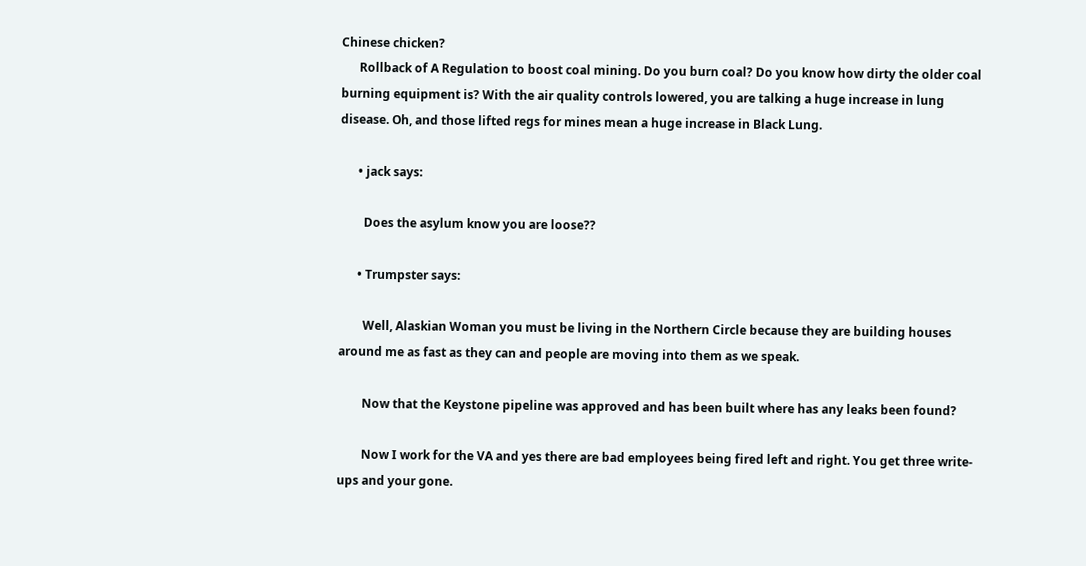Chinese chicken?
      Rollback of A Regulation to boost coal mining. Do you burn coal? Do you know how dirty the older coal burning equipment is? With the air quality controls lowered, you are talking a huge increase in lung disease. Oh, and those lifted regs for mines mean a huge increase in Black Lung.

      • jack says:

        Does the asylum know you are loose??

      • Trumpster says:

        Well, Alaskian Woman you must be living in the Northern Circle because they are building houses around me as fast as they can and people are moving into them as we speak.

        Now that the Keystone pipeline was approved and has been built where has any leaks been found?

        Now I work for the VA and yes there are bad employees being fired left and right. You get three write-ups and your gone.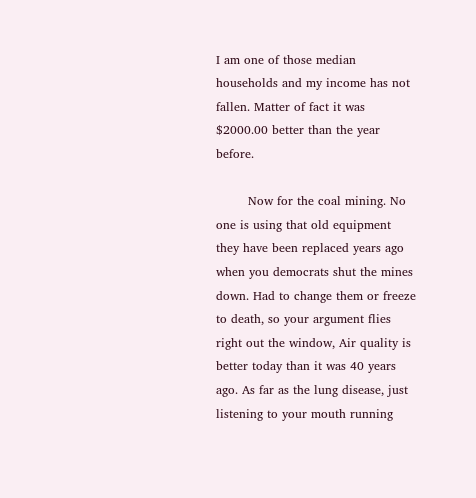I am one of those median households and my income has not fallen. Matter of fact it was $2000.00 better than the year before.

        Now for the coal mining. No one is using that old equipment they have been replaced years ago when you democrats shut the mines down. Had to change them or freeze to death, so your argument flies right out the window, Air quality is better today than it was 40 years ago. As far as the lung disease, just listening to your mouth running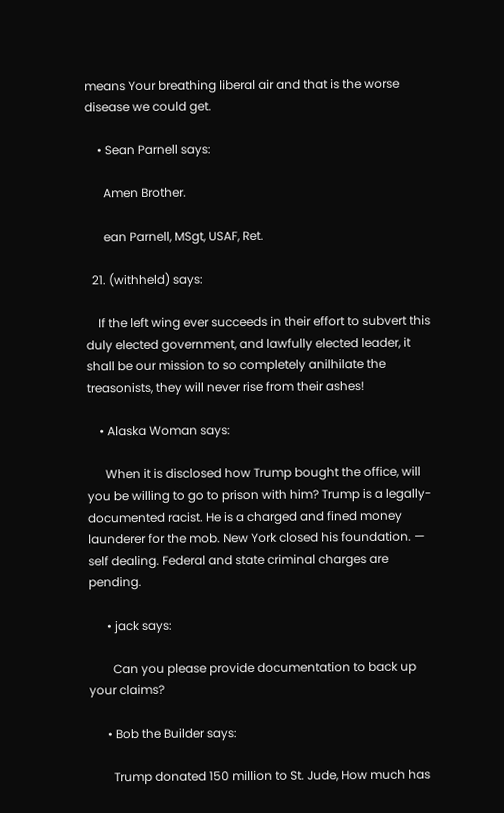means Your breathing liberal air and that is the worse disease we could get.

    • Sean Parnell says:

      Amen Brother.

      ean Parnell, MSgt, USAF, Ret.

  21. (withheld) says:

    If the left wing ever succeeds in their effort to subvert this duly elected government, and lawfully elected leader, it shall be our mission to so completely anilhilate the treasonists, they will never rise from their ashes!

    • Alaska Woman says:

      When it is disclosed how Trump bought the office, will you be willing to go to prison with him? Trump is a legally-documented racist. He is a charged and fined money launderer for the mob. New York closed his foundation. — self dealing. Federal and state criminal charges are pending.

      • jack says:

        Can you please provide documentation to back up your claims?

      • Bob the Builder says:

        Trump donated 150 million to St. Jude, How much has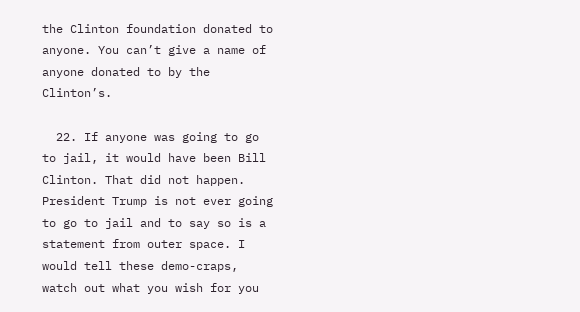the Clinton foundation donated to anyone. You can’t give a name of anyone donated to by the Clinton’s.

  22. If anyone was going to go to jail, it would have been Bill Clinton. That did not happen. President Trump is not ever going to go to jail and to say so is a statement from outer space. I would tell these demo-craps, watch out what you wish for you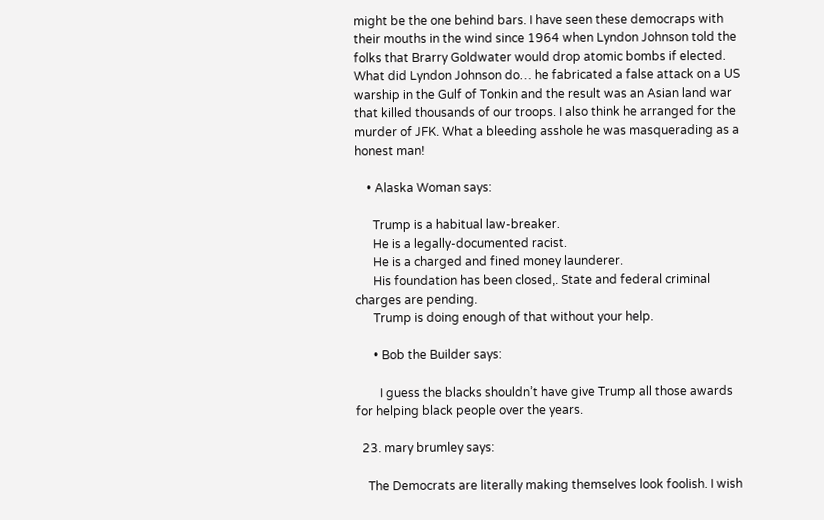might be the one behind bars. I have seen these democraps with their mouths in the wind since 1964 when Lyndon Johnson told the folks that Brarry Goldwater would drop atomic bombs if elected. What did Lyndon Johnson do… he fabricated a false attack on a US warship in the Gulf of Tonkin and the result was an Asian land war that killed thousands of our troops. I also think he arranged for the murder of JFK. What a bleeding asshole he was masquerading as a honest man!

    • Alaska Woman says:

      Trump is a habitual law-breaker.
      He is a legally-documented racist.
      He is a charged and fined money launderer.
      His foundation has been closed,. State and federal criminal charges are pending.
      Trump is doing enough of that without your help.

      • Bob the Builder says:

        I guess the blacks shouldn’t have give Trump all those awards for helping black people over the years.

  23. mary brumley says:

    The Democrats are literally making themselves look foolish. I wish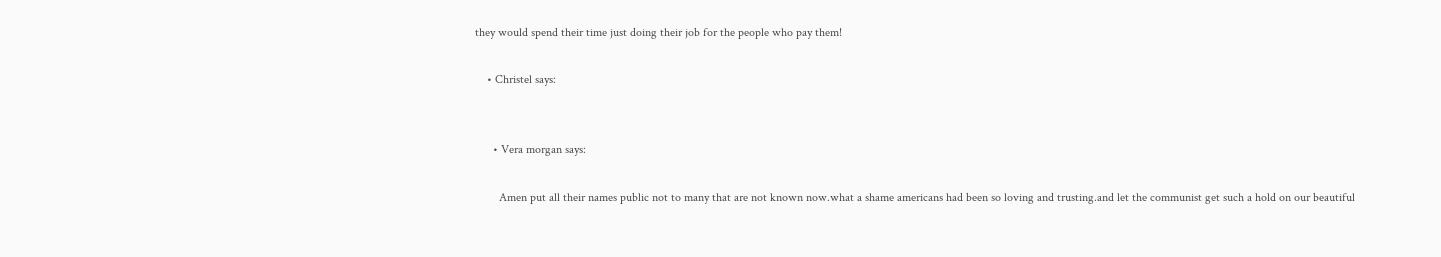they would spend their time just doing their job for the people who pay them!

    • Christel says:


      • Vera morgan says:

        Amen put all their names public not to many that are not known now.what a shame americans had been so loving and trusting.and let the communist get such a hold on our beautiful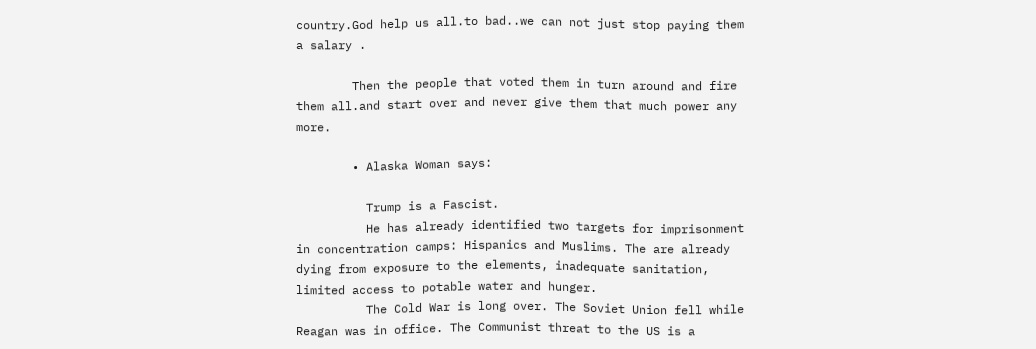country.God help us all.to bad..we can not just stop paying them a salary .

        Then the people that voted them in turn around and fire them all.and start over and never give them that much power any more.

        • Alaska Woman says:

          Trump is a Fascist.
          He has already identified two targets for imprisonment in concentration camps: Hispanics and Muslims. The are already dying from exposure to the elements, inadequate sanitation, limited access to potable water and hunger.
          The Cold War is long over. The Soviet Union fell while Reagan was in office. The Communist threat to the US is a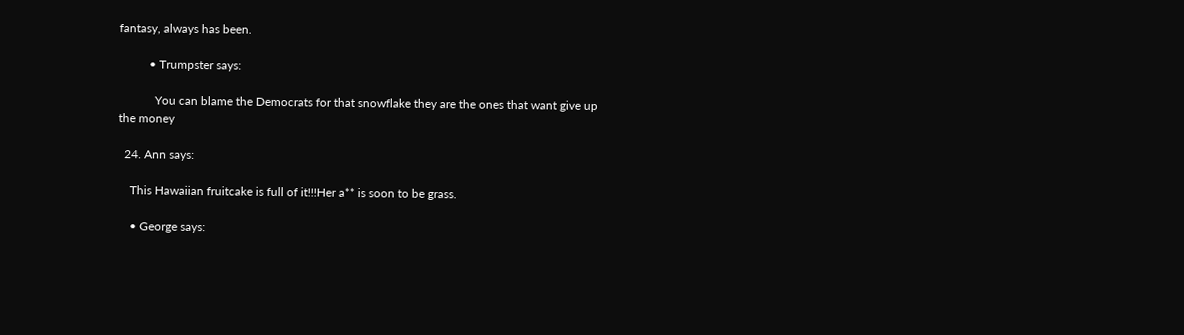fantasy, always has been.

          • Trumpster says:

            You can blame the Democrats for that snowflake they are the ones that want give up the money

  24. Ann says:

    This Hawaiian fruitcake is full of it!!!Her a** is soon to be grass.

    • George says: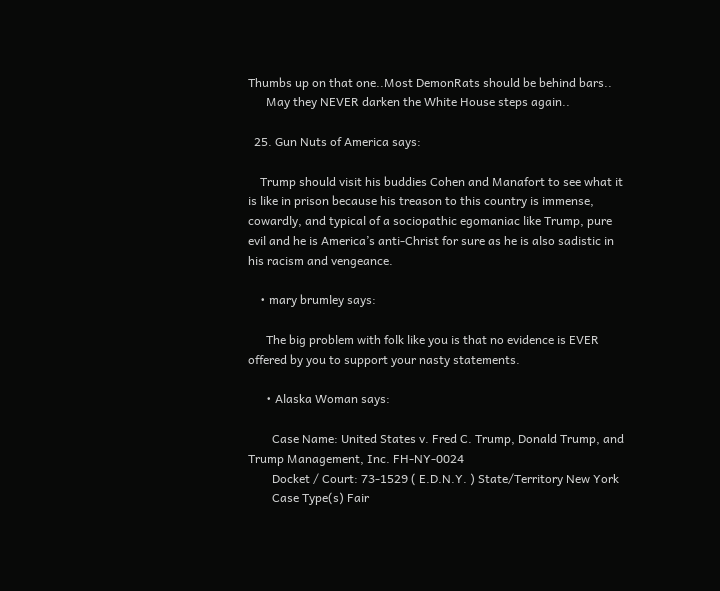Thumbs up on that one..Most DemonRats should be behind bars..
      May they NEVER darken the White House steps again..

  25. Gun Nuts of America says:

    Trump should visit his buddies Cohen and Manafort to see what it is like in prison because his treason to this country is immense, cowardly, and typical of a sociopathic egomaniac like Trump, pure evil and he is America’s anti-Christ for sure as he is also sadistic in his racism and vengeance.

    • mary brumley says:

      The big problem with folk like you is that no evidence is EVER offered by you to support your nasty statements.

      • Alaska Woman says:

        Case Name: United States v. Fred C. Trump, Donald Trump, and Trump Management, Inc. FH-NY-0024
        Docket / Court: 73-1529 ( E.D.N.Y. ) State/Territory New York
        Case Type(s) Fair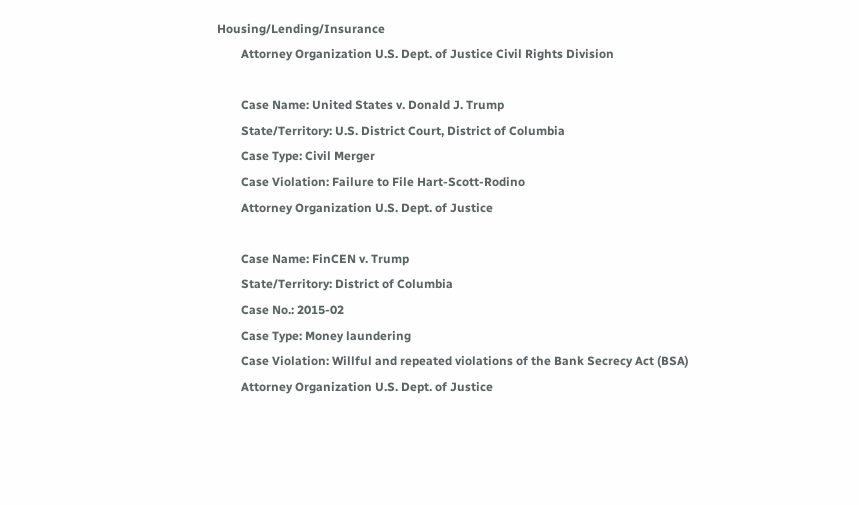Housing/Lending/Insurance
        Attorney Organization U.S. Dept. of Justice Civil Rights Division

        Case Name: United States v. Donald J. Trump
        State/Territory: U.S. District Court, District of Columbia
        Case Type: Civil Merger
        Case Violation: Failure to File Hart-Scott-Rodino
        Attorney Organization U.S. Dept. of Justice

        Case Name: FinCEN v. Trump
        State/Territory: District of Columbia
        Case No.: 2015-02
        Case Type: Money laundering
        Case Violation: Willful and repeated violations of the Bank Secrecy Act (BSA)
        Attorney Organization U.S. Dept. of Justice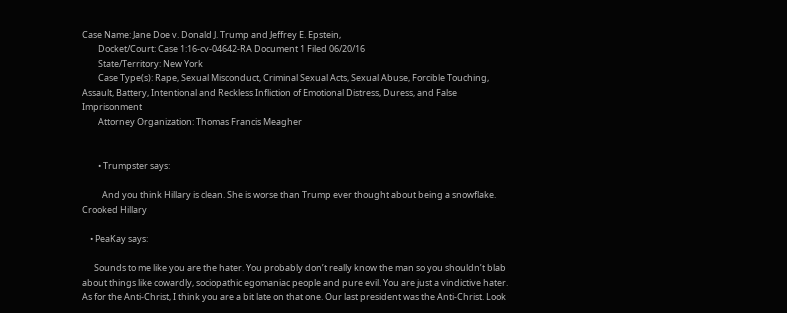Case Name: Jane Doe v. Donald J. Trump and Jeffrey E. Epstein,
        Docket/Court: Case 1:16-cv-04642-RA Document 1 Filed 06/20/16
        State/Territory: New York
        Case Type(s): Rape, Sexual Misconduct, Criminal Sexual Acts, Sexual Abuse, Forcible Touching, Assault, Battery, Intentional and Reckless Infliction of Emotional Distress, Duress, and False Imprisonment
        Attorney Organization: Thomas Francis Meagher


        • Trumpster says:

          And you think Hillary is clean. She is worse than Trump ever thought about being a snowflake. Crooked Hillary

    • PeaKay says:

      Sounds to me like you are the hater. You probably don’t really know the man so you shouldn’t blab about things like cowardly, sociopathic egomaniac people and pure evil. You are just a vindictive hater. As for the Anti-Christ, I think you are a bit late on that one. Our last president was the Anti-Christ. Look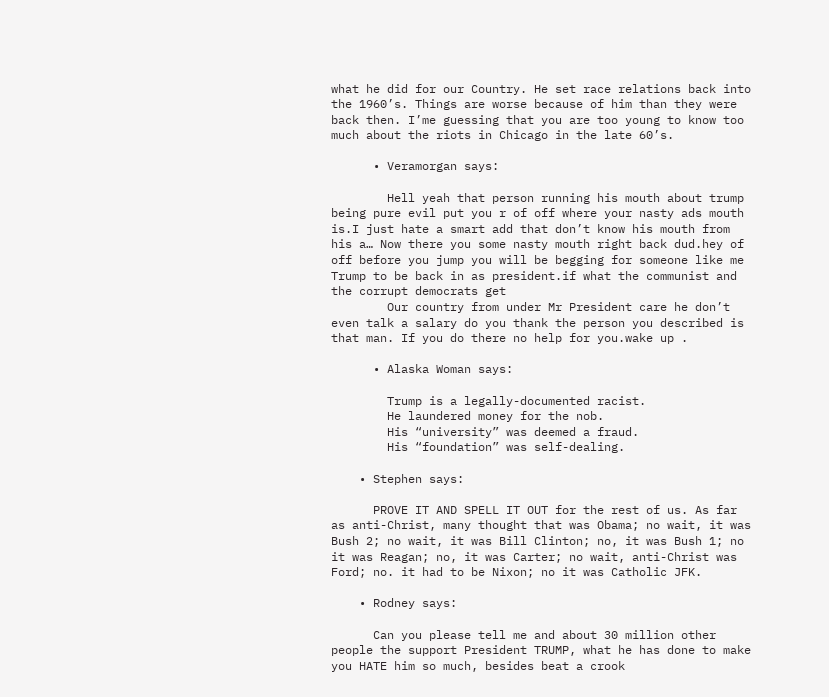what he did for our Country. He set race relations back into the 1960’s. Things are worse because of him than they were back then. I’me guessing that you are too young to know too much about the riots in Chicago in the late 60’s.

      • Veramorgan says:

        Hell yeah that person running his mouth about trump being pure evil put you r of off where your nasty ads mouth is.I just hate a smart add that don’t know his mouth from his a… Now there you some nasty mouth right back dud.hey of off before you jump you will be begging for someone like me Trump to be back in as president.if what the communist and the corrupt democrats get
        Our country from under Mr President care he don’t even talk a salary do you thank the person you described is that man. If you do there no help for you.wake up .

      • Alaska Woman says:

        Trump is a legally-documented racist.
        He laundered money for the nob.
        His “university” was deemed a fraud.
        His “foundation” was self-dealing.

    • Stephen says:

      PROVE IT AND SPELL IT OUT for the rest of us. As far as anti-Christ, many thought that was Obama; no wait, it was Bush 2; no wait, it was Bill Clinton; no, it was Bush 1; no it was Reagan; no, it was Carter; no wait, anti-Christ was Ford; no. it had to be Nixon; no it was Catholic JFK.

    • Rodney says:

      Can you please tell me and about 30 million other people the support President TRUMP, what he has done to make you HATE him so much, besides beat a crook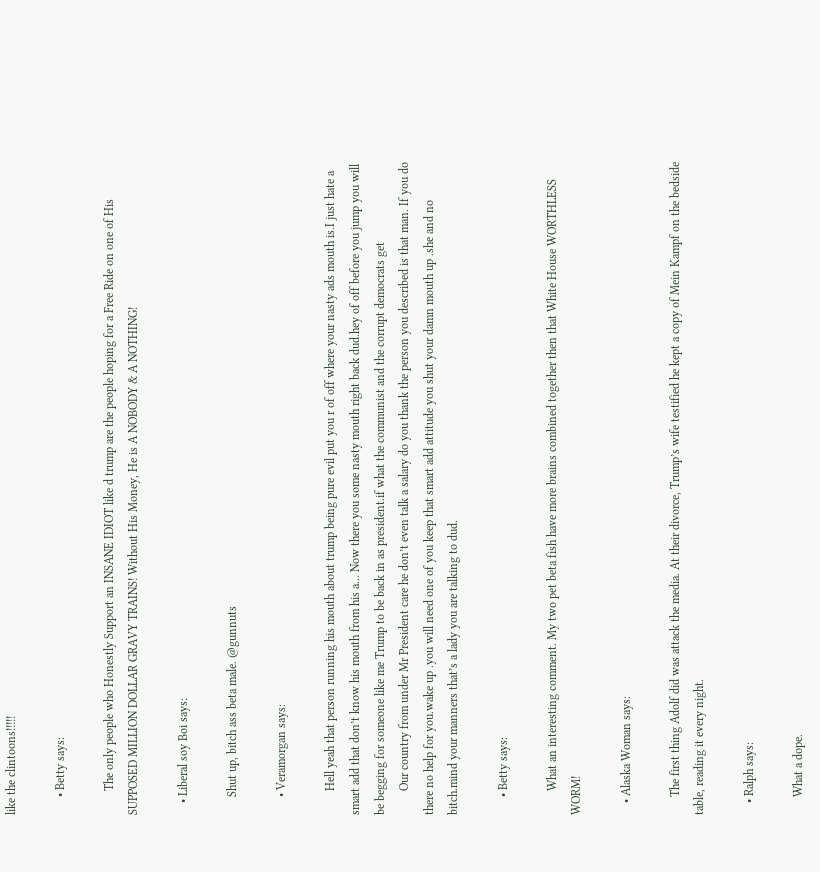like the clintoons!!!!!

      • Betty says:

        The only people who Honestly Support an INSANE IDIOT like d trump are the people hoping for a Free Ride on one of His SUPPOSED MILLION DOLLAR GRAVY TRAINS! Without His Money, He is A NOBODY & A NOTHING!

    • Liberal soy Boi says:

      Shut up, bitch ass beta male. @gunnuts

      • Veramorgan says:

        Hell yeah that person running his mouth about trump being pure evil put you r of off where your nasty ads mouth is.I just hate a smart add that don’t know his mouth from his a… Now there you some nasty mouth right back dud.hey of off before you jump you will be begging for someone like me Trump to be back in as president.if what the communist and the corrupt democrats get
        Our country from under Mr President care he don’t even talk a salary do you thank the person you described is that man. If you do there no help for you.wake up .you will need one of you keep that smart add attitude you shut your damn mouth up .she and no bitch.mind your manners that’s a lady you are talking to dud.

      • Betty says:

        What an interesting comment. My two pet beta fish have more brains combined together then that White House WORTHLESS WORM!

    • Alaska Woman says:

      The first thing Adolf did was attack the media. At their divorce, Trump’s wife testified he kept a copy of Mein Kampf on the bedside table, reading it every night.

    • Ralph says:

      What a dope.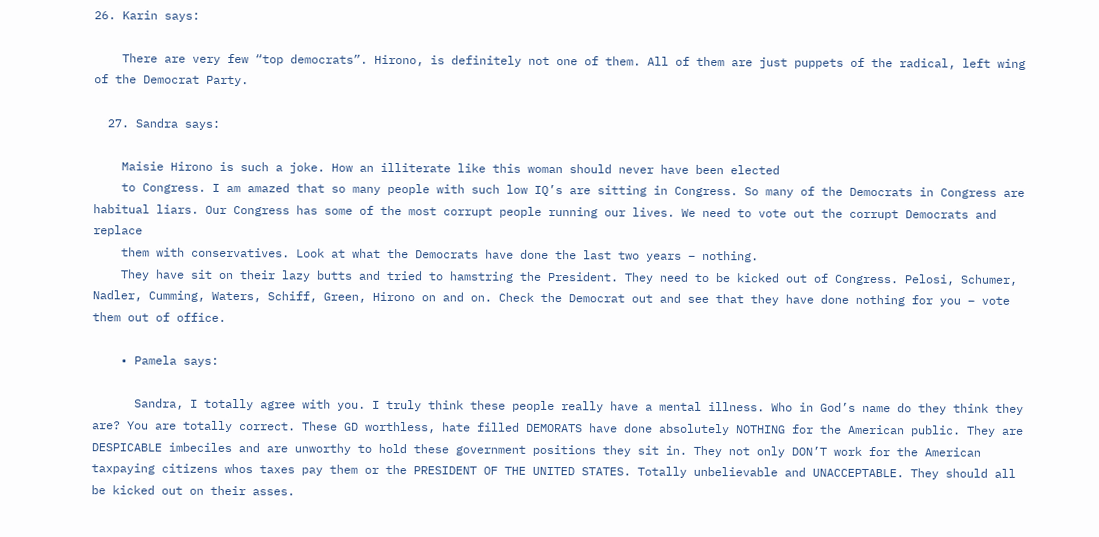26. Karin says:

    There are very few “top democrats”. Hirono, is definitely not one of them. All of them are just puppets of the radical, left wing of the Democrat Party.

  27. Sandra says:

    Maisie Hirono is such a joke. How an illiterate like this woman should never have been elected
    to Congress. I am amazed that so many people with such low IQ’s are sitting in Congress. So many of the Democrats in Congress are habitual liars. Our Congress has some of the most corrupt people running our lives. We need to vote out the corrupt Democrats and replace
    them with conservatives. Look at what the Democrats have done the last two years – nothing.
    They have sit on their lazy butts and tried to hamstring the President. They need to be kicked out of Congress. Pelosi, Schumer, Nadler, Cumming, Waters, Schiff, Green, Hirono on and on. Check the Democrat out and see that they have done nothing for you – vote them out of office.

    • Pamela says:

      Sandra, I totally agree with you. I truly think these people really have a mental illness. Who in God’s name do they think they are? You are totally correct. These GD worthless, hate filled DEMORATS have done absolutely NOTHING for the American public. They are DESPICABLE imbeciles and are unworthy to hold these government positions they sit in. They not only DON’T work for the American taxpaying citizens whos taxes pay them or the PRESIDENT OF THE UNITED STATES. Totally unbelievable and UNACCEPTABLE. They should all be kicked out on their asses.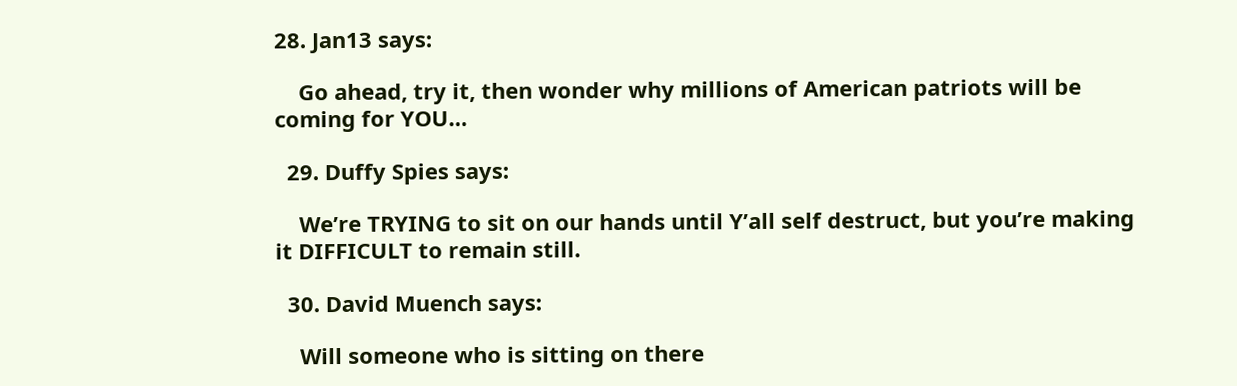28. Jan13 says:

    Go ahead, try it, then wonder why millions of American patriots will be coming for YOU…

  29. Duffy Spies says:

    We’re TRYING to sit on our hands until Y’all self destruct, but you’re making it DIFFICULT to remain still.

  30. David Muench says:

    Will someone who is sitting on there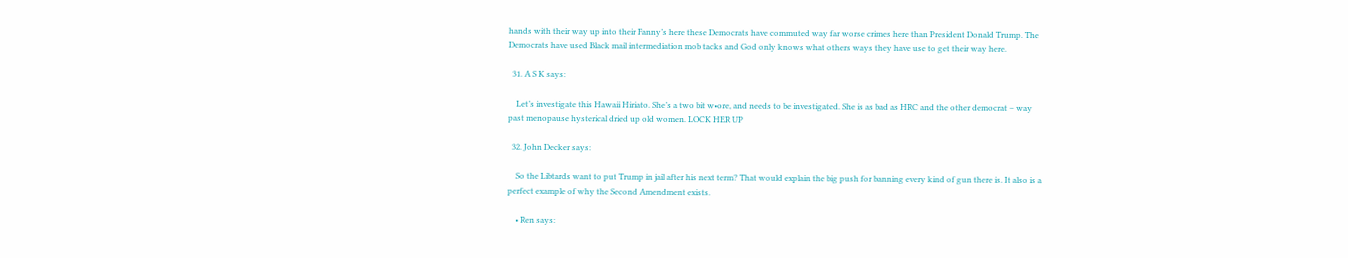hands with their way up into their Fanny’s here these Democrats have commuted way far worse crimes here than President Donald Trump. The Democrats have used Black mail intermediation mob tacks and God only knows what others ways they have use to get their way here.

  31. A S K says:

    Let’s investigate this Hawaii Hiriato. She’s a two bit w•ore, and needs to be investigated. She is as bad as HRC and the other democrat – way past menopause hysterical dried up old women. LOCK HER UP

  32. John Decker says:

    So the Libtards want to put Trump in jail after his next term? That would explain the big push for banning every kind of gun there is. It also is a perfect example of why the Second Amendment exists.

    • Ren says: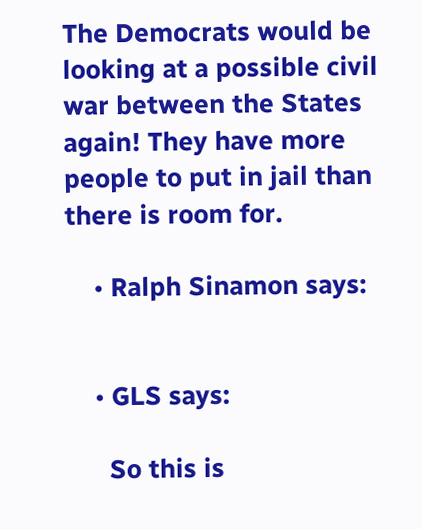The Democrats would be looking at a possible civil war between the States again! They have more people to put in jail than there is room for.

    • Ralph Sinamon says:


    • GLS says:

      So this is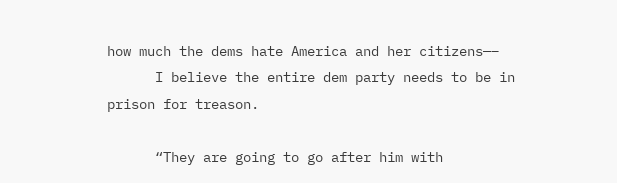how much the dems hate America and her citizens—–
      I believe the entire dem party needs to be in prison for treason.

      “They are going to go after him with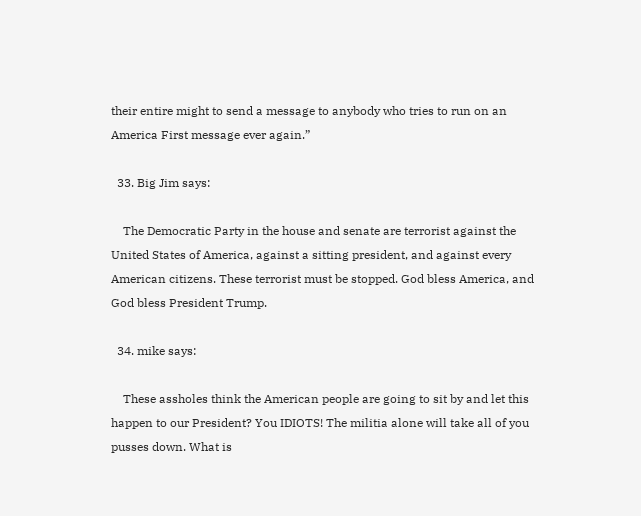their entire might to send a message to anybody who tries to run on an America First message ever again.”

  33. Big Jim says:

    The Democratic Party in the house and senate are terrorist against the United States of America, against a sitting president, and against every American citizens. These terrorist must be stopped. God bless America, and God bless President Trump.

  34. mike says:

    These assholes think the American people are going to sit by and let this happen to our President? You IDIOTS! The militia alone will take all of you pusses down. What is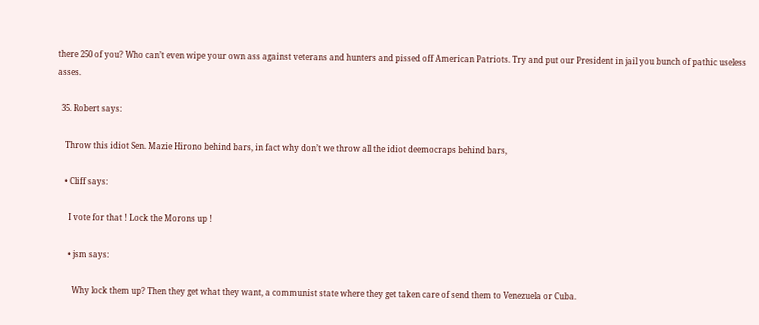there 250 of you? Who can’t even wipe your own ass against veterans and hunters and pissed off American Patriots. Try and put our President in jail you bunch of pathic useless asses.

  35. Robert says:

    Throw this idiot Sen. Mazie Hirono behind bars, in fact why don’t we throw all the idiot deemocraps behind bars,

    • Cliff says:

      I vote for that ! Lock the Morons up !

      • jsm says:

        Why lock them up? Then they get what they want, a communist state where they get taken care of send them to Venezuela or Cuba.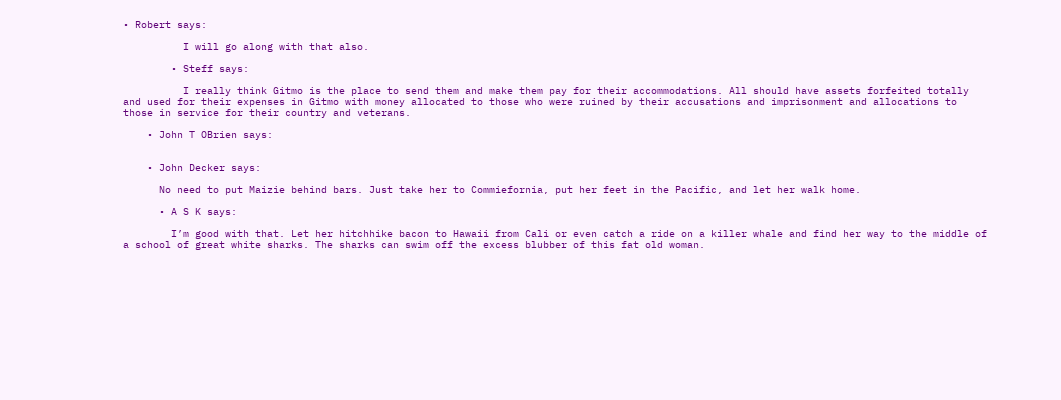• Robert says:

          I will go along with that also.

        • Steff says:

          I really think Gitmo is the place to send them and make them pay for their accommodations. All should have assets forfeited totally and used for their expenses in Gitmo with money allocated to those who were ruined by their accusations and imprisonment and allocations to those in service for their country and veterans.

    • John T OBrien says:


    • John Decker says:

      No need to put Maizie behind bars. Just take her to Commiefornia, put her feet in the Pacific, and let her walk home.

      • A S K says:

        I’m good with that. Let her hitchhike bacon to Hawaii from Cali or even catch a ride on a killer whale and find her way to the middle of a school of great white sharks. The sharks can swim off the excess blubber of this fat old woman.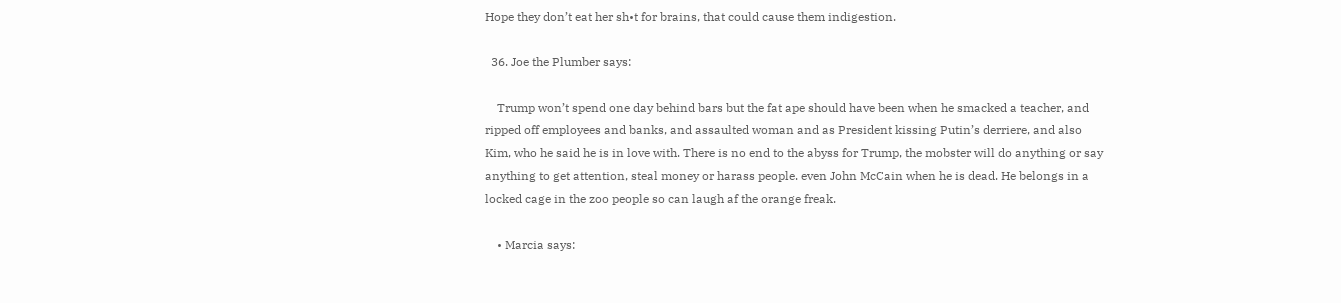Hope they don’t eat her sh•t for brains, that could cause them indigestion.

  36. Joe the Plumber says:

    Trump won’t spend one day behind bars but the fat ape should have been when he smacked a teacher, and ripped off employees and banks, and assaulted woman and as President kissing Putin’s derriere, and also Kim, who he said he is in love with. There is no end to the abyss for Trump, the mobster will do anything or say anything to get attention, steal money or harass people. even John McCain when he is dead. He belongs in a locked cage in the zoo people so can laugh af the orange freak.

    • Marcia says: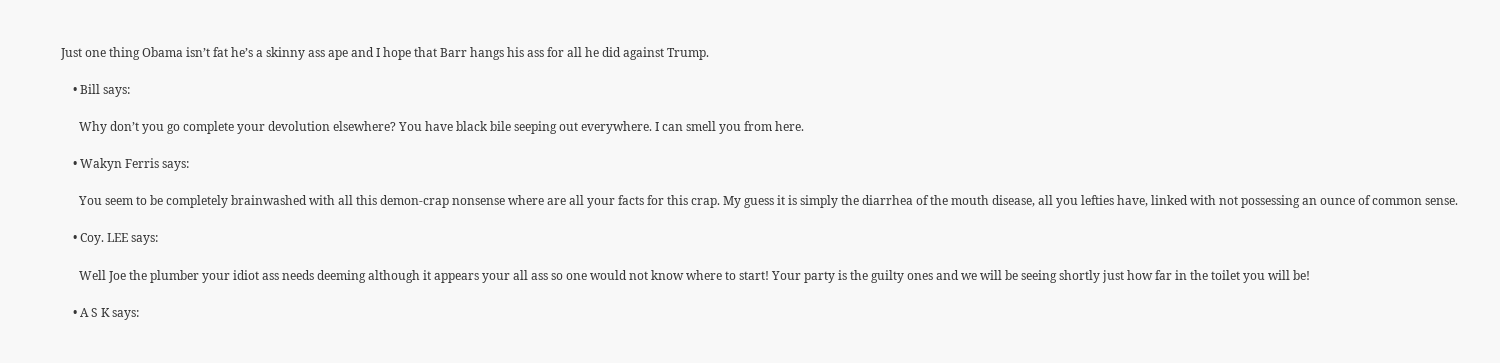Just one thing Obama isn’t fat he’s a skinny ass ape and I hope that Barr hangs his ass for all he did against Trump.

    • Bill says:

      Why don’t you go complete your devolution elsewhere? You have black bile seeping out everywhere. I can smell you from here.

    • Wakyn Ferris says:

      You seem to be completely brainwashed with all this demon-crap nonsense where are all your facts for this crap. My guess it is simply the diarrhea of the mouth disease, all you lefties have, linked with not possessing an ounce of common sense.

    • Coy. LEE says:

      Well Joe the plumber your idiot ass needs deeming although it appears your all ass so one would not know where to start! Your party is the guilty ones and we will be seeing shortly just how far in the toilet you will be!

    • A S K says: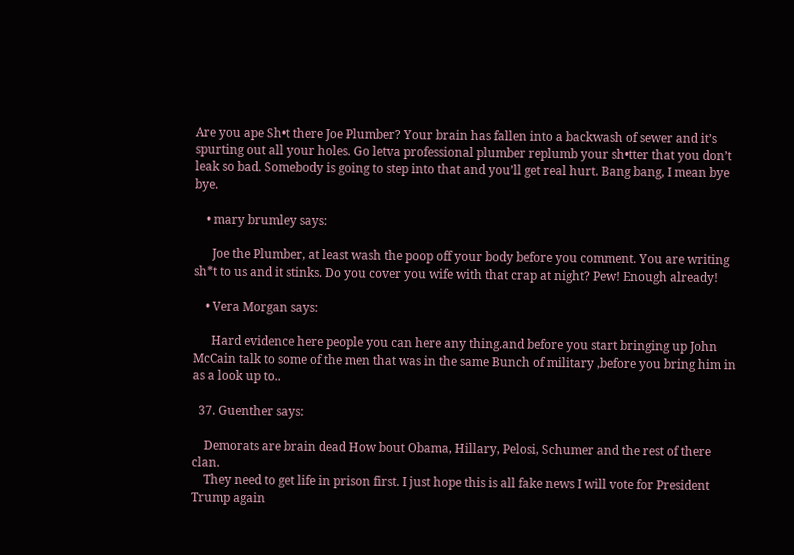Are you ape Sh•t there Joe Plumber? Your brain has fallen into a backwash of sewer and it’s spurting out all your holes. Go letva professional plumber replumb your sh•tter that you don’t leak so bad. Somebody is going to step into that and you’ll get real hurt. Bang bang, I mean bye bye.

    • mary brumley says:

      Joe the Plumber, at least wash the poop off your body before you comment. You are writing sh*t to us and it stinks. Do you cover you wife with that crap at night? Pew! Enough already!

    • Vera Morgan says:

      Hard evidence here people you can here any thing.and before you start bringing up John McCain talk to some of the men that was in the same Bunch of military ,before you bring him in as a look up to..

  37. Guenther says:

    Demorats are brain dead How bout Obama, Hillary, Pelosi, Schumer and the rest of there clan.
    They need to get life in prison first. I just hope this is all fake news I will vote for President Trump again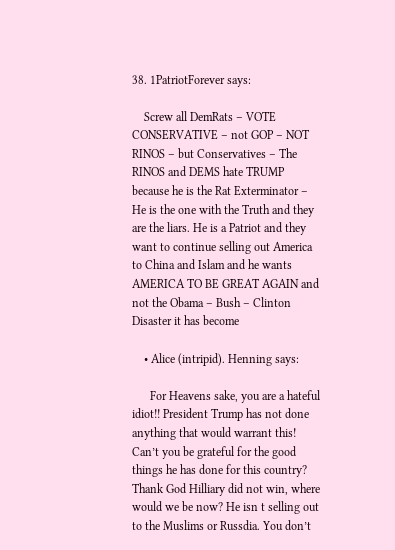38. 1PatriotForever says:

    Screw all DemRats – VOTE CONSERVATIVE – not GOP – NOT RINOS – but Conservatives – The RINOS and DEMS hate TRUMP because he is the Rat Exterminator – He is the one with the Truth and they are the liars. He is a Patriot and they want to continue selling out America to China and Islam and he wants AMERICA TO BE GREAT AGAIN and not the Obama – Bush – Clinton Disaster it has become

    • Alice (intripid). Henning says:

      For Heavens sake, you are a hateful idiot!! President Trump has not done anything that would warrant this! Can’t you be grateful for the good things he has done for this country? Thank God Hilliary did not win, where would we be now? He isn t selling out to the Muslims or Russdia. You don’t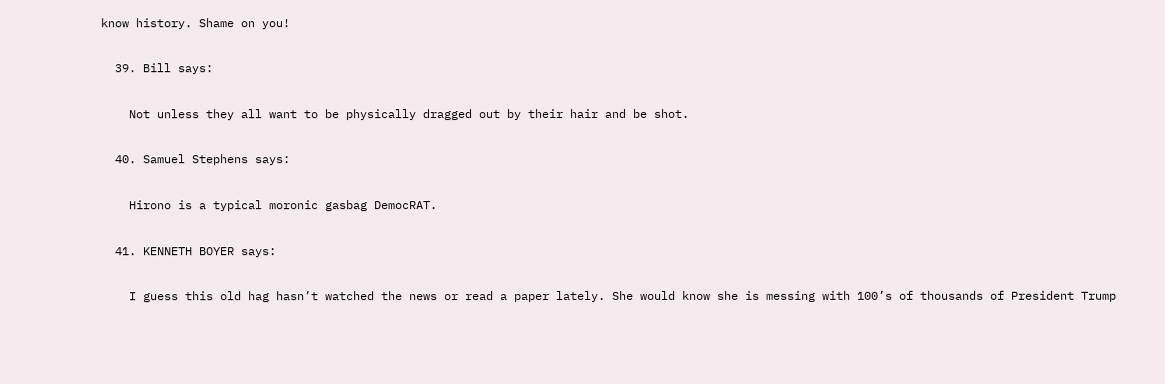know history. Shame on you!

  39. Bill says:

    Not unless they all want to be physically dragged out by their hair and be shot.

  40. Samuel Stephens says:

    Hirono is a typical moronic gasbag DemocRAT.

  41. KENNETH BOYER says:

    I guess this old hag hasn’t watched the news or read a paper lately. She would know she is messing with 100’s of thousands of President Trump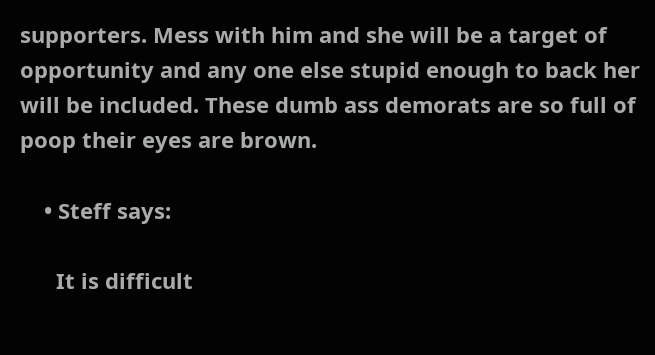supporters. Mess with him and she will be a target of opportunity and any one else stupid enough to back her will be included. These dumb ass demorats are so full of poop their eyes are brown.

    • Steff says:

      It is difficult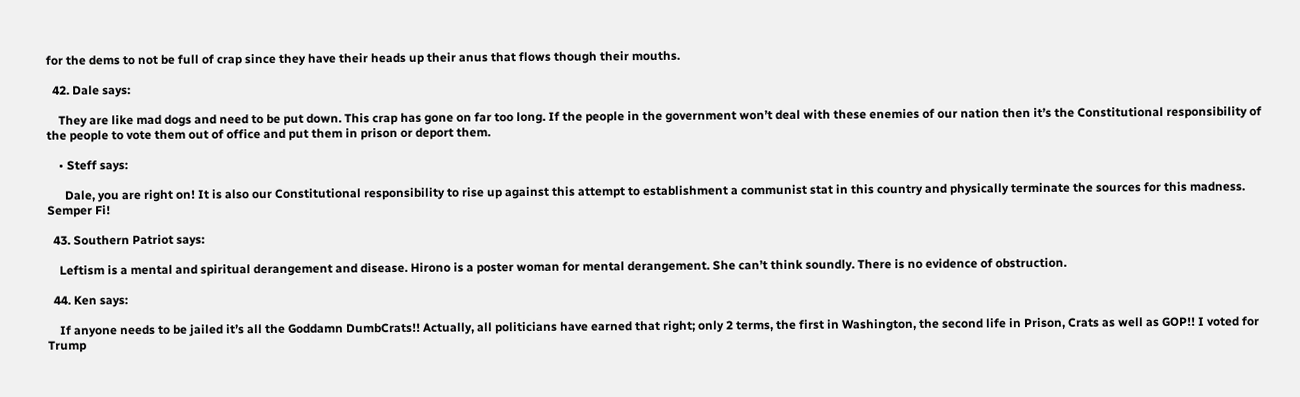for the dems to not be full of crap since they have their heads up their anus that flows though their mouths.

  42. Dale says:

    They are like mad dogs and need to be put down. This crap has gone on far too long. If the people in the government won’t deal with these enemies of our nation then it’s the Constitutional responsibility of the people to vote them out of office and put them in prison or deport them.

    • Steff says:

      Dale, you are right on! It is also our Constitutional responsibility to rise up against this attempt to establishment a communist stat in this country and physically terminate the sources for this madness. Semper Fi!

  43. Southern Patriot says:

    Leftism is a mental and spiritual derangement and disease. Hirono is a poster woman for mental derangement. She can’t think soundly. There is no evidence of obstruction.

  44. Ken says:

    If anyone needs to be jailed it’s all the Goddamn DumbCrats!! Actually, all politicians have earned that right; only 2 terms, the first in Washington, the second life in Prison, Crats as well as GOP!! I voted for Trump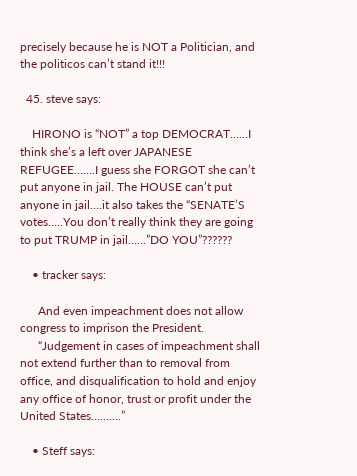precisely because he is NOT a Politician, and the politicos can’t stand it!!!

  45. steve says:

    HIRONO is “NOT” a top DEMOCRAT……I think she’s a left over JAPANESE REFUGEE…….I guess she FORGOT she can’t put anyone in jail. The HOUSE can’t put anyone in jail….it also takes the “SENATE’S votes…..You don’t really think they are going to put TRUMP in jail……”DO YOU”??????

    • tracker says:

      And even impeachment does not allow congress to imprison the President.
      “Judgement in cases of impeachment shall not extend further than to removal from office, and disqualification to hold and enjoy any office of honor, trust or profit under the United States……….”

    • Steff says: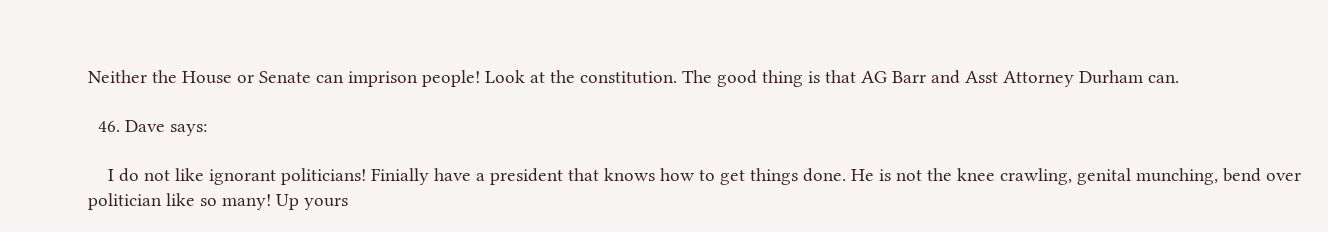Neither the House or Senate can imprison people! Look at the constitution. The good thing is that AG Barr and Asst Attorney Durham can.

  46. Dave says:

    I do not like ignorant politicians! Finially have a president that knows how to get things done. He is not the knee crawling, genital munching, bend over politician like so many! Up yours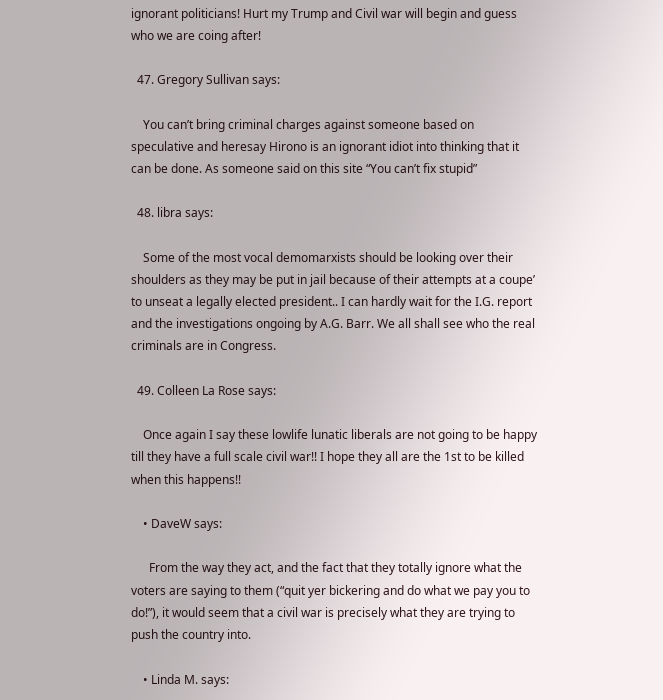ignorant politicians! Hurt my Trump and Civil war will begin and guess who we are coing after!

  47. Gregory Sullivan says:

    You can’t bring criminal charges against someone based on speculative and heresay Hirono is an ignorant idiot into thinking that it can be done. As someone said on this site “You can’t fix stupid”

  48. libra says:

    Some of the most vocal demomarxists should be looking over their shoulders as they may be put in jail because of their attempts at a coupe’ to unseat a legally elected president.. I can hardly wait for the I.G. report and the investigations ongoing by A.G. Barr. We all shall see who the real criminals are in Congress.

  49. Colleen La Rose says:

    Once again I say these lowlife lunatic liberals are not going to be happy till they have a full scale civil war!! I hope they all are the 1st to be killed when this happens!!

    • DaveW says:

      From the way they act, and the fact that they totally ignore what the voters are saying to them (“quit yer bickering and do what we pay you to do!”), it would seem that a civil war is precisely what they are trying to push the country into.

    • Linda M. says: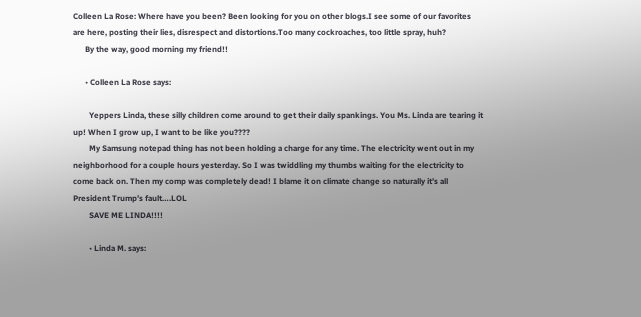Colleen La Rose: Where have you been? Been looking for you on other blogs.I see some of our favorites are here, posting their lies, disrespect and distortions.Too many cockroaches, too little spray, huh?
      By the way, good morning my friend!!

      • Colleen La Rose says:

        Yeppers Linda, these silly children come around to get their daily spankings. You Ms. Linda are tearing it up! When I grow up, I want to be like you????
        My Samsung notepad thing has not been holding a charge for any time. The electricity went out in my neighborhood for a couple hours yesterday. So I was twiddling my thumbs waiting for the electricity to come back on. Then my comp was completely dead! I blame it on climate change so naturally it’s all President Trump’s fault….LOL
        SAVE ME LINDA!!!!

        • Linda M. says: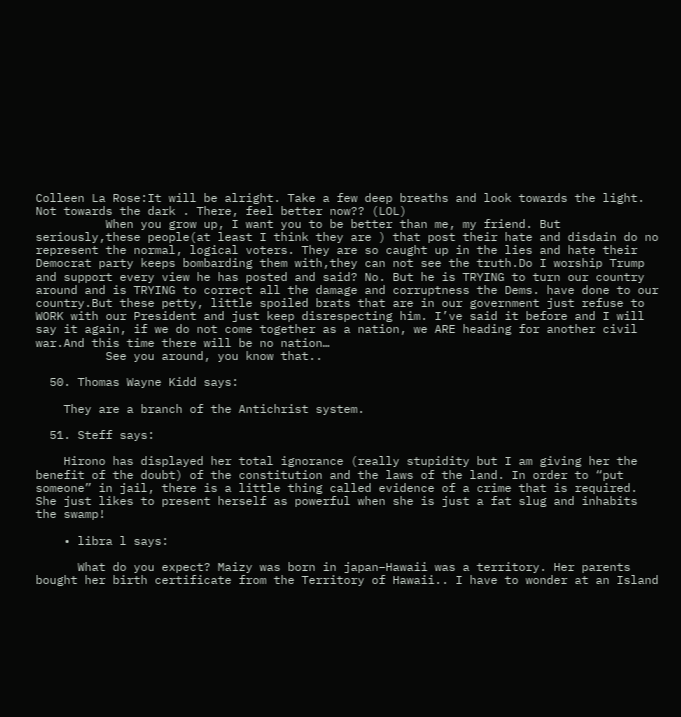Colleen La Rose:It will be alright. Take a few deep breaths and look towards the light. Not towards the dark . There, feel better now?? (LOL)
          When you grow up, I want you to be better than me, my friend. But seriously,these people(at least I think they are ) that post their hate and disdain do no represent the normal, logical voters. They are so caught up in the lies and hate their Democrat party keeps bombarding them with,they can not see the truth.Do I worship Trump and support every view he has posted and said? No. But he is TRYING to turn our country around and is TRYING to correct all the damage and corruptness the Dems. have done to our country.But these petty, little spoiled brats that are in our government just refuse to WORK with our President and just keep disrespecting him. I’ve said it before and I will say it again, if we do not come together as a nation, we ARE heading for another civil war.And this time there will be no nation…
          See you around, you know that..

  50. Thomas Wayne Kidd says:

    They are a branch of the Antichrist system.

  51. Steff says:

    Hirono has displayed her total ignorance (really stupidity but I am giving her the benefit of the doubt) of the constitution and the laws of the land. In order to “put someone” in jail, there is a little thing called evidence of a crime that is required. She just likes to present herself as powerful when she is just a fat slug and inhabits the swamp!

    • libra l says:

      What do you expect? Maizy was born in japan–Hawaii was a territory. Her parents bought her birth certificate from the Territory of Hawaii.. I have to wonder at an Island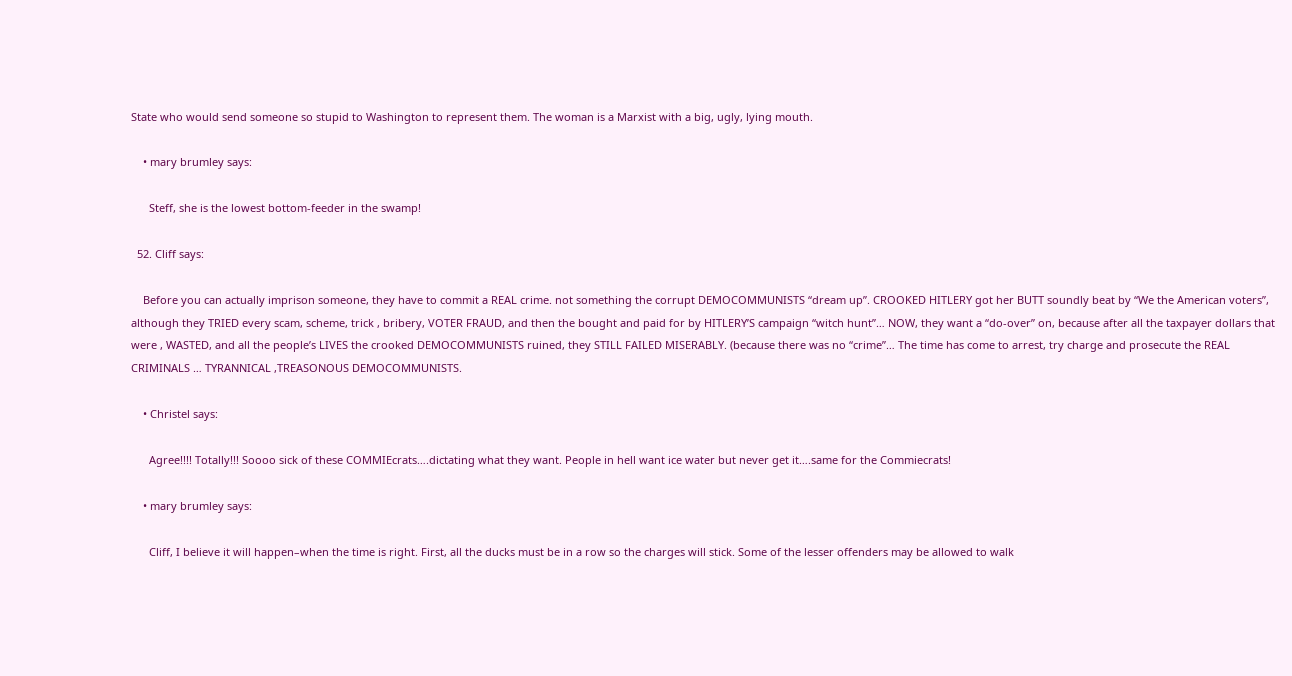State who would send someone so stupid to Washington to represent them. The woman is a Marxist with a big, ugly, lying mouth.

    • mary brumley says:

      Steff, she is the lowest bottom-feeder in the swamp!

  52. Cliff says:

    Before you can actually imprison someone, they have to commit a REAL crime. not something the corrupt DEMOCOMMUNISTS “dream up”. CROOKED HITLERY got her BUTT soundly beat by “We the American voters”, although they TRIED every scam, scheme, trick , bribery, VOTER FRAUD, and then the bought and paid for by HITLERY’S campaign “witch hunt”… NOW, they want a “do-over” on, because after all the taxpayer dollars that were , WASTED, and all the people’s LIVES the crooked DEMOCOMMUNISTS ruined, they STILL FAILED MISERABLY. (because there was no “crime”… The time has come to arrest, try charge and prosecute the REAL CRIMINALS … TYRANNICAL ,TREASONOUS DEMOCOMMUNISTS.

    • Christel says:

      Agree!!!! Totally!!! Soooo sick of these COMMIEcrats….dictating what they want. People in hell want ice water but never get it….same for the Commiecrats!

    • mary brumley says:

      Cliff, I believe it will happen–when the time is right. First, all the ducks must be in a row so the charges will stick. Some of the lesser offenders may be allowed to walk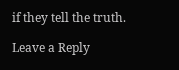if they tell the truth.

Leave a Reply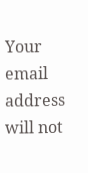Your email address will not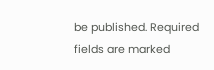be published. Required fields are marked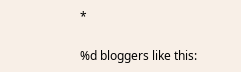*

%d bloggers like this: